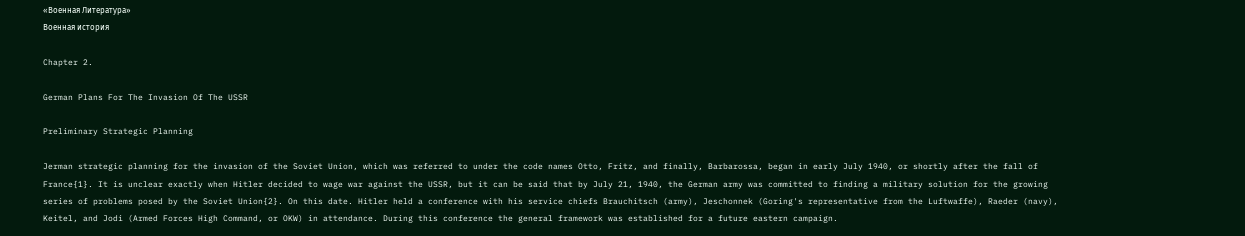«Военная Литература»
Военная история

Chapter 2.

German Plans For The Invasion Of The USSR

Preliminary Strategic Planning

Jerman strategic planning for the invasion of the Soviet Union, which was referred to under the code names Otto, Fritz, and finally, Barbarossa, began in early July 1940, or shortly after the fall of France{1}. It is unclear exactly when Hitler decided to wage war against the USSR, but it can be said that by July 21, 1940, the German army was committed to finding a military solution for the growing series of problems posed by the Soviet Union{2}. On this date. Hitler held a conference with his service chiefs Brauchitsch (army), Jeschonnek (Goring's representative from the Luftwaffe), Raeder (navy), Keitel, and Jodi (Armed Forces High Command, or OKW) in attendance. During this conference the general framework was established for a future eastern campaign.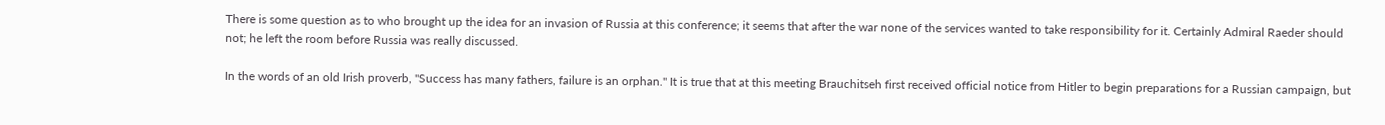There is some question as to who brought up the idea for an invasion of Russia at this conference; it seems that after the war none of the services wanted to take responsibility for it. Certainly Admiral Raeder should not; he left the room before Russia was really discussed.

In the words of an old Irish proverb, "Success has many fathers, failure is an orphan." It is true that at this meeting Brauchitseh first received official notice from Hitler to begin preparations for a Russian campaign, but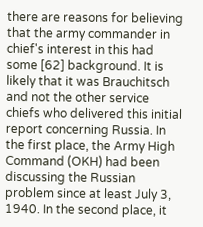there are reasons for believing that the army commander in chief's interest in this had some [62] background. It is likely that it was Brauchitsch and not the other service chiefs who delivered this initial report concerning Russia. In the first place, the Army High Command (OKH) had been discussing the Russian problem since at least July 3, 1940. In the second place, it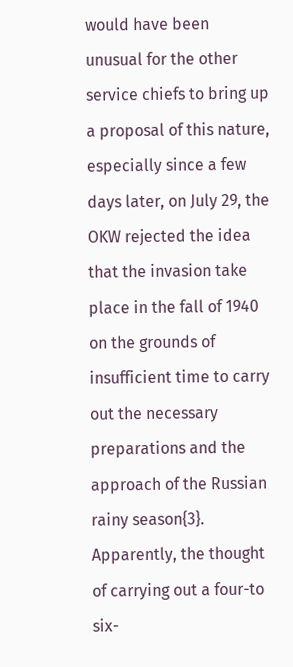would have been unusual for the other service chiefs to bring up a proposal of this nature, especially since a few days later, on July 29, the OKW rejected the idea that the invasion take place in the fall of 1940 on the grounds of insufficient time to carry out the necessary preparations and the approach of the Russian rainy season{3}. Apparently, the thought of carrying out a four-to six-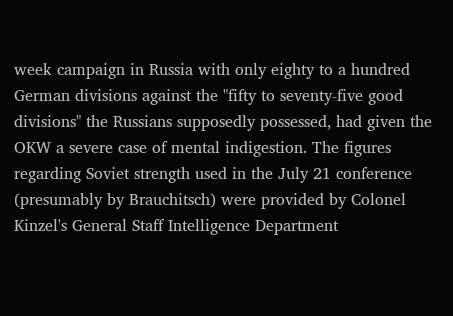week campaign in Russia with only eighty to a hundred German divisions against the "fifty to seventy-five good divisions" the Russians supposedly possessed, had given the OKW a severe case of mental indigestion. The figures regarding Soviet strength used in the July 21 conference (presumably by Brauchitsch) were provided by Colonel Kinzel's General Staff Intelligence Department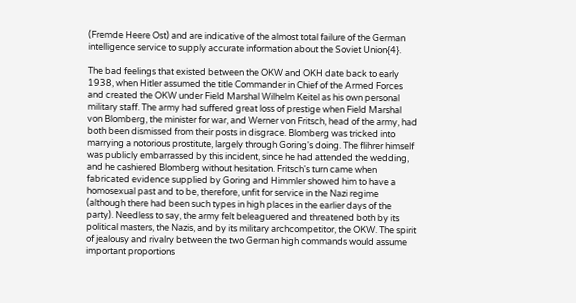(Fremde Heere Ost) and are indicative of the almost total failure of the German intelligence service to supply accurate information about the Soviet Union{4}.

The bad feelings that existed between the OKW and OKH date back to early 1938, when Hitler assumed the title Commander in Chief of the Armed Forces and created the OKW under Field Marshal Wilhelm Keitel as his own personal military staff. The army had suffered great loss of prestige when Field Marshal von Blomberg, the minister for war, and Werner von Fritsch, head of the army, had both been dismissed from their posts in disgrace. Blomberg was tricked into marrying a notorious prostitute, largely through Goring's doing. The flihrer himself was publicly embarrassed by this incident, since he had attended the wedding, and he cashiered Blomberg without hesitation. Fritsch's turn came when fabricated evidence supplied by Goring and Himmler showed him to have a homosexual past and to be, therefore, unfit for service in the Nazi regime (although there had been such types in high places in the earlier days of the party). Needless to say, the army felt beleaguered and threatened both by its political masters, the Nazis, and by its military archcompetitor, the OKW. The spirit of jealousy and rivalry between the two German high commands would assume important proportions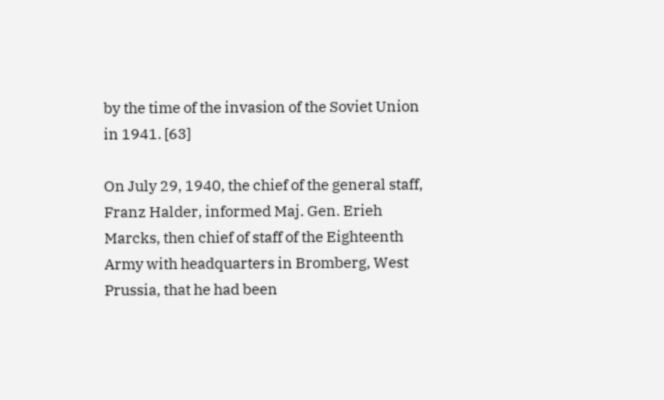by the time of the invasion of the Soviet Union in 1941. [63]

On July 29, 1940, the chief of the general staff, Franz Halder, informed Maj. Gen. Erieh Marcks, then chief of staff of the Eighteenth Army with headquarters in Bromberg, West Prussia, that he had been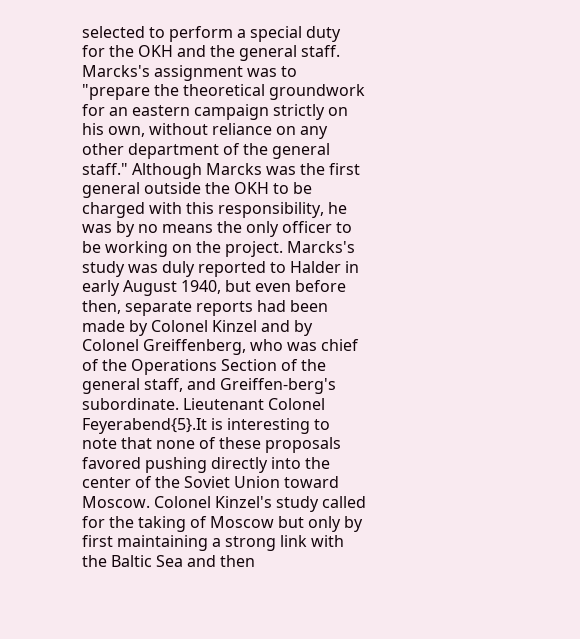selected to perform a special duty for the OKH and the general staff. Marcks's assignment was to "prepare the theoretical groundwork for an eastern campaign strictly on his own, without reliance on any other department of the general staff." Although Marcks was the first general outside the OKH to be charged with this responsibility, he was by no means the only officer to be working on the project. Marcks's study was duly reported to Halder in early August 1940, but even before then, separate reports had been made by Colonel Kinzel and by Colonel Greiffenberg, who was chief of the Operations Section of the general staff, and Greiffen-berg's subordinate. Lieutenant Colonel Feyerabend{5}.It is interesting to note that none of these proposals favored pushing directly into the center of the Soviet Union toward Moscow. Colonel Kinzel's study called for the taking of Moscow but only by first maintaining a strong link with the Baltic Sea and then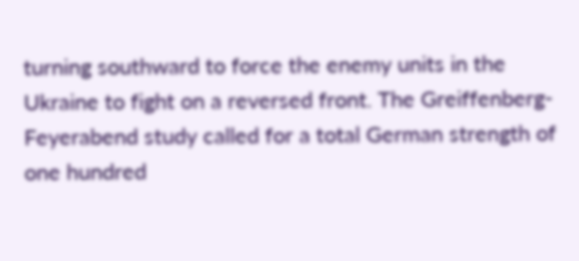turning southward to force the enemy units in the Ukraine to fight on a reversed front. The Greiffenberg-Feyerabend study called for a total German strength of one hundred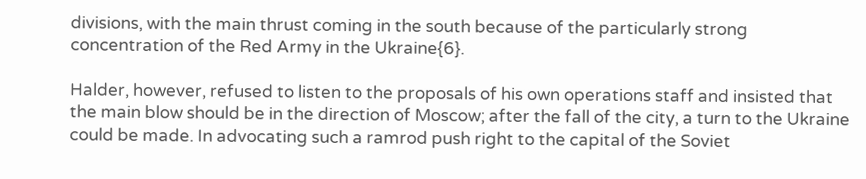divisions, with the main thrust coming in the south because of the particularly strong concentration of the Red Army in the Ukraine{6}.

Halder, however, refused to listen to the proposals of his own operations staff and insisted that the main blow should be in the direction of Moscow; after the fall of the city, a turn to the Ukraine could be made. In advocating such a ramrod push right to the capital of the Soviet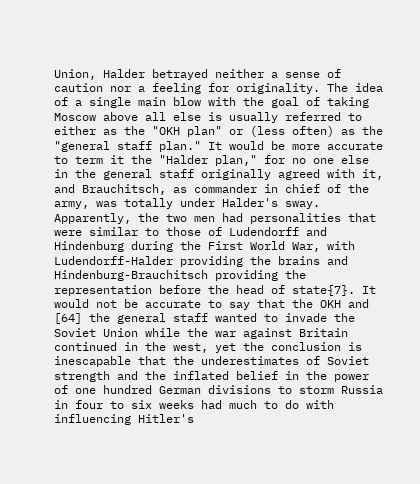Union, Halder betrayed neither a sense of caution nor a feeling for originality. The idea of a single main blow with the goal of taking Moscow above all else is usually referred to either as the "OKH plan" or (less often) as the "general staff plan." It would be more accurate to term it the "Halder plan," for no one else in the general staff originally agreed with it, and Brauchitsch, as commander in chief of the army, was totally under Halder's sway. Apparently, the two men had personalities that were similar to those of Ludendorff and Hindenburg during the First World War, with Ludendorff-Halder providing the brains and Hindenburg-Brauchitsch providing the representation before the head of state{7}. It would not be accurate to say that the OKH and [64] the general staff wanted to invade the Soviet Union while the war against Britain continued in the west, yet the conclusion is inescapable that the underestimates of Soviet strength and the inflated belief in the power of one hundred German divisions to storm Russia in four to six weeks had much to do with influencing Hitler's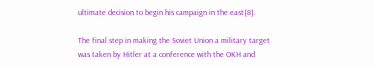ultimate decision to begin his campaign in the east{8}.

The final step in making the Soviet Union a military target was taken by Hitler at a conference with the OKH and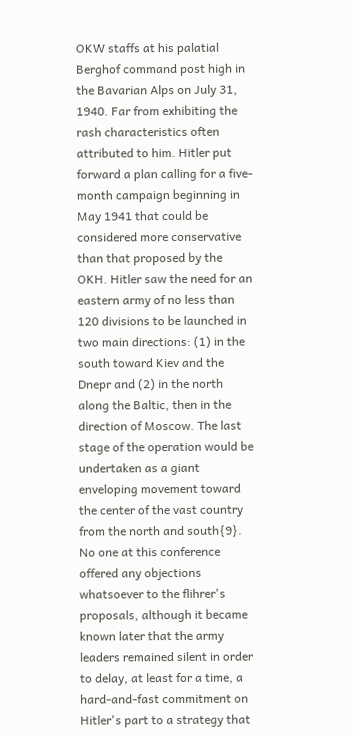OKW staffs at his palatial Berghof command post high in the Bavarian Alps on July 31, 1940. Far from exhibiting the rash characteristics often attributed to him. Hitler put forward a plan calling for a five-month campaign beginning in May 1941 that could be considered more conservative than that proposed by the OKH. Hitler saw the need for an eastern army of no less than 120 divisions to be launched in two main directions: (1) in the south toward Kiev and the Dnepr and (2) in the north along the Baltic, then in the direction of Moscow. The last stage of the operation would be undertaken as a giant enveloping movement toward the center of the vast country from the north and south{9}. No one at this conference offered any objections whatsoever to the flihrer's proposals, although it became known later that the army leaders remained silent in order to delay, at least for a time, a hard-and-fast commitment on Hitler's part to a strategy that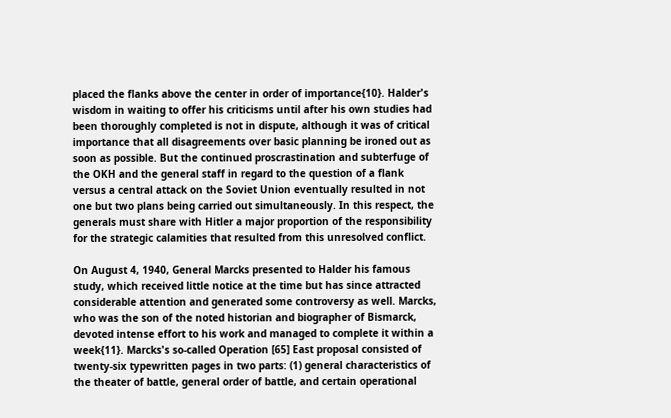placed the flanks above the center in order of importance{10}. Halder's wisdom in waiting to offer his criticisms until after his own studies had been thoroughly completed is not in dispute, although it was of critical importance that all disagreements over basic planning be ironed out as soon as possible. But the continued proscrastination and subterfuge of the OKH and the general staff in regard to the question of a flank versus a central attack on the Soviet Union eventually resulted in not one but two plans being carried out simultaneously. In this respect, the generals must share with Hitler a major proportion of the responsibility for the strategic calamities that resulted from this unresolved conflict.

On August 4, 1940, General Marcks presented to Halder his famous study, which received little notice at the time but has since attracted considerable attention and generated some controversy as well. Marcks, who was the son of the noted historian and biographer of Bismarck, devoted intense effort to his work and managed to complete it within a week{11}. Marcks's so-called Operation [65] East proposal consisted of twenty-six typewritten pages in two parts: (1) general characteristics of the theater of battle, general order of battle, and certain operational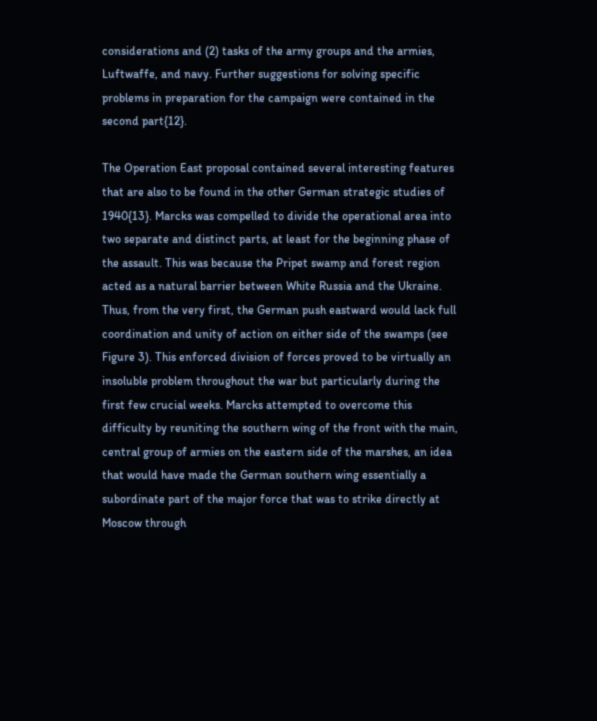considerations and (2) tasks of the army groups and the armies, Luftwaffe, and navy. Further suggestions for solving specific problems in preparation for the campaign were contained in the second part{12}.

The Operation East proposal contained several interesting features that are also to be found in the other German strategic studies of 1940{13}. Marcks was compelled to divide the operational area into two separate and distinct parts, at least for the beginning phase of the assault. This was because the Pripet swamp and forest region acted as a natural barrier between White Russia and the Ukraine. Thus, from the very first, the German push eastward would lack full coordination and unity of action on either side of the swamps (see Figure 3). This enforced division of forces proved to be virtually an insoluble problem throughout the war but particularly during the first few crucial weeks. Marcks attempted to overcome this difficulty by reuniting the southern wing of the front with the main, central group of armies on the eastern side of the marshes, an idea that would have made the German southern wing essentially a subordinate part of the major force that was to strike directly at Moscow through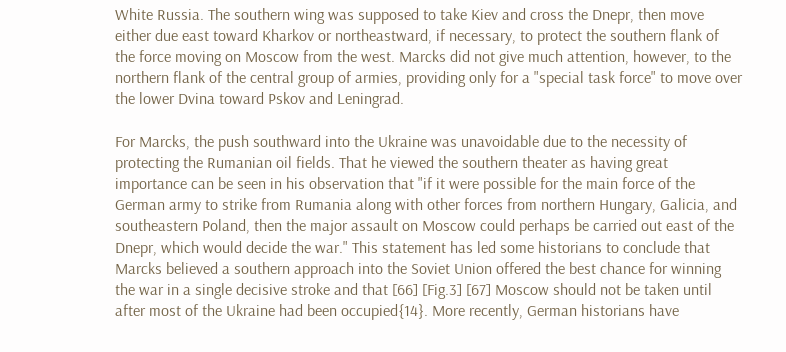White Russia. The southern wing was supposed to take Kiev and cross the Dnepr, then move either due east toward Kharkov or northeastward, if necessary, to protect the southern flank of the force moving on Moscow from the west. Marcks did not give much attention, however, to the northern flank of the central group of armies, providing only for a "special task force" to move over the lower Dvina toward Pskov and Leningrad.

For Marcks, the push southward into the Ukraine was unavoidable due to the necessity of protecting the Rumanian oil fields. That he viewed the southern theater as having great importance can be seen in his observation that "if it were possible for the main force of the German army to strike from Rumania along with other forces from northern Hungary, Galicia, and southeastern Poland, then the major assault on Moscow could perhaps be carried out east of the Dnepr, which would decide the war." This statement has led some historians to conclude that Marcks believed a southern approach into the Soviet Union offered the best chance for winning the war in a single decisive stroke and that [66] [Fig.3] [67] Moscow should not be taken until after most of the Ukraine had been occupied{14}. More recently, German historians have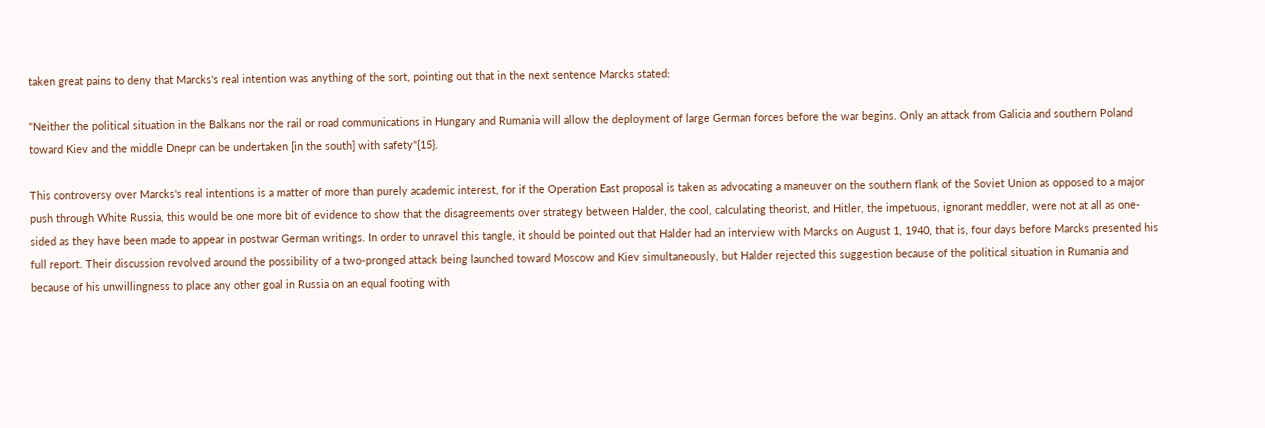taken great pains to deny that Marcks's real intention was anything of the sort, pointing out that in the next sentence Marcks stated:

"Neither the political situation in the Balkans nor the rail or road communications in Hungary and Rumania will allow the deployment of large German forces before the war begins. Only an attack from Galicia and southern Poland toward Kiev and the middle Dnepr can be undertaken [in the south] with safety"{15}.

This controversy over Marcks's real intentions is a matter of more than purely academic interest, for if the Operation East proposal is taken as advocating a maneuver on the southern flank of the Soviet Union as opposed to a major push through White Russia, this would be one more bit of evidence to show that the disagreements over strategy between Halder, the cool, calculating theorist, and Hitler, the impetuous, ignorant meddler, were not at all as one-sided as they have been made to appear in postwar German writings. In order to unravel this tangle, it should be pointed out that Halder had an interview with Marcks on August 1, 1940, that is, four days before Marcks presented his full report. Their discussion revolved around the possibility of a two-pronged attack being launched toward Moscow and Kiev simultaneously, but Halder rejected this suggestion because of the political situation in Rumania and because of his unwillingness to place any other goal in Russia on an equal footing with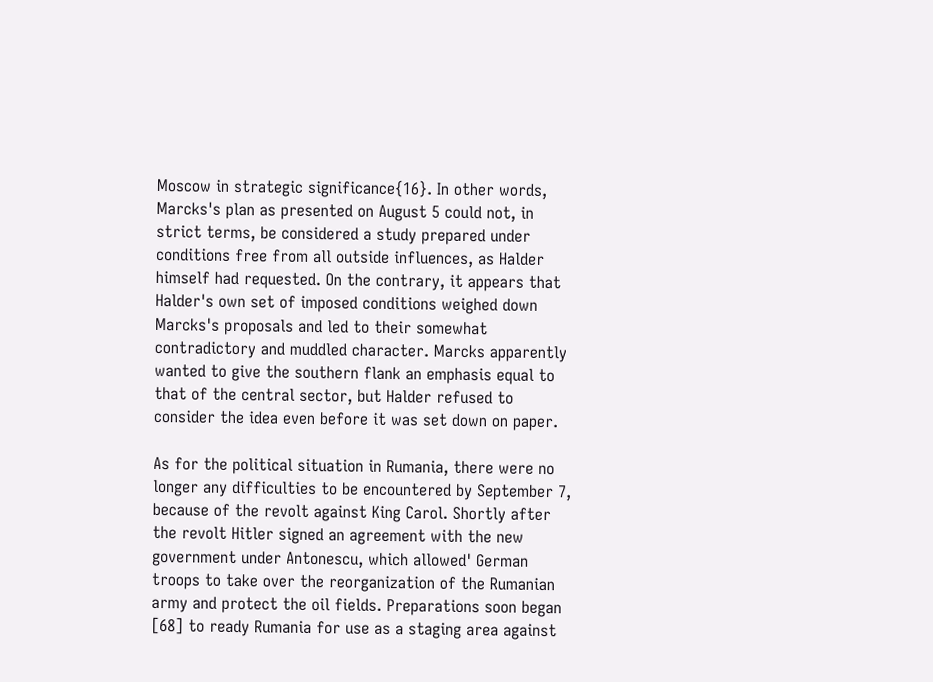Moscow in strategic significance{16}. In other words, Marcks's plan as presented on August 5 could not, in strict terms, be considered a study prepared under conditions free from all outside influences, as Halder himself had requested. On the contrary, it appears that Halder's own set of imposed conditions weighed down Marcks's proposals and led to their somewhat contradictory and muddled character. Marcks apparently wanted to give the southern flank an emphasis equal to that of the central sector, but Halder refused to consider the idea even before it was set down on paper.

As for the political situation in Rumania, there were no longer any difficulties to be encountered by September 7, because of the revolt against King Carol. Shortly after the revolt Hitler signed an agreement with the new government under Antonescu, which allowed' German troops to take over the reorganization of the Rumanian army and protect the oil fields. Preparations soon began [68] to ready Rumania for use as a staging area against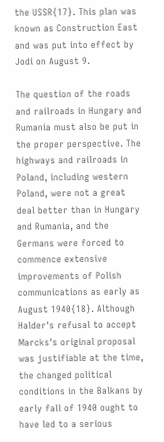the USSR{17}. This plan was known as Construction East and was put into effect by Jodi on August 9.

The question of the roads and railroads in Hungary and Rumania must also be put in the proper perspective. The highways and railroads in Poland, including western Poland, were not a great deal better than in Hungary and Rumania, and the Germans were forced to commence extensive improvements of Polish communications as early as August 1940{18}. Although Halder's refusal to accept Marcks's original proposal was justifiable at the time, the changed political conditions in the Balkans by early fall of 1940 ought to have led to a serious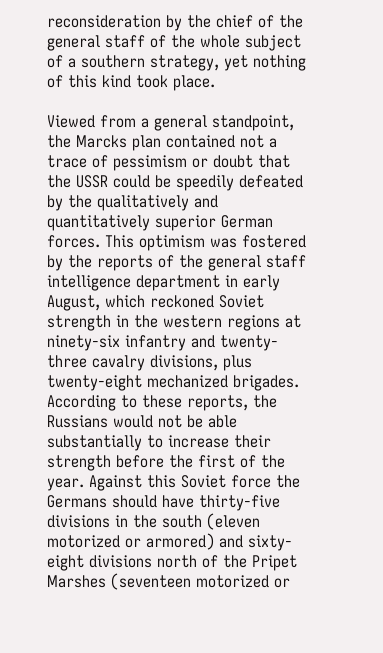reconsideration by the chief of the general staff of the whole subject of a southern strategy, yet nothing of this kind took place.

Viewed from a general standpoint, the Marcks plan contained not a trace of pessimism or doubt that the USSR could be speedily defeated by the qualitatively and quantitatively superior German forces. This optimism was fostered by the reports of the general staff intelligence department in early August, which reckoned Soviet strength in the western regions at ninety-six infantry and twenty-three cavalry divisions, plus twenty-eight mechanized brigades. According to these reports, the Russians would not be able substantially to increase their strength before the first of the year. Against this Soviet force the Germans should have thirty-five divisions in the south (eleven motorized or armored) and sixty-eight divisions north of the Pripet Marshes (seventeen motorized or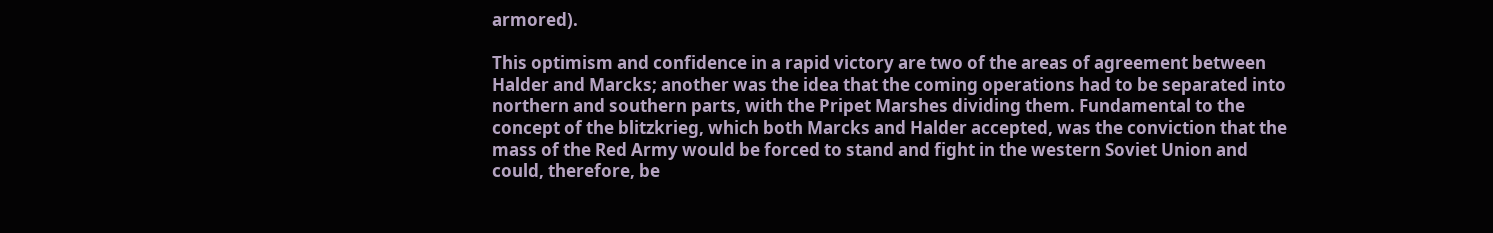armored).

This optimism and confidence in a rapid victory are two of the areas of agreement between Halder and Marcks; another was the idea that the coming operations had to be separated into northern and southern parts, with the Pripet Marshes dividing them. Fundamental to the concept of the blitzkrieg, which both Marcks and Halder accepted, was the conviction that the mass of the Red Army would be forced to stand and fight in the western Soviet Union and could, therefore, be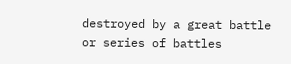destroyed by a great battle or series of battles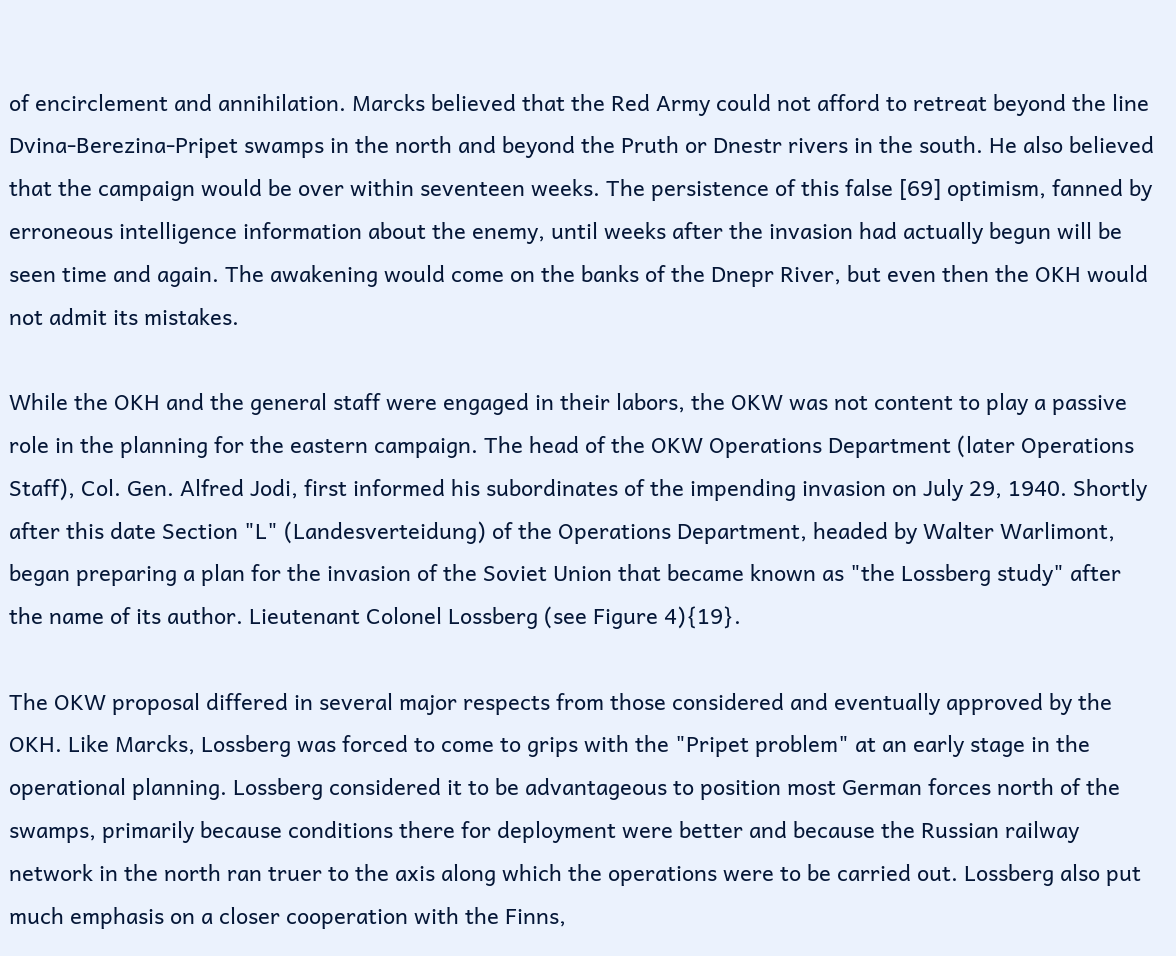of encirclement and annihilation. Marcks believed that the Red Army could not afford to retreat beyond the line Dvina-Berezina-Pripet swamps in the north and beyond the Pruth or Dnestr rivers in the south. He also believed that the campaign would be over within seventeen weeks. The persistence of this false [69] optimism, fanned by erroneous intelligence information about the enemy, until weeks after the invasion had actually begun will be seen time and again. The awakening would come on the banks of the Dnepr River, but even then the OKH would not admit its mistakes.

While the OKH and the general staff were engaged in their labors, the OKW was not content to play a passive role in the planning for the eastern campaign. The head of the OKW Operations Department (later Operations Staff), Col. Gen. Alfred Jodi, first informed his subordinates of the impending invasion on July 29, 1940. Shortly after this date Section "L" (Landesverteidung) of the Operations Department, headed by Walter Warlimont, began preparing a plan for the invasion of the Soviet Union that became known as "the Lossberg study" after the name of its author. Lieutenant Colonel Lossberg (see Figure 4){19}.

The OKW proposal differed in several major respects from those considered and eventually approved by the OKH. Like Marcks, Lossberg was forced to come to grips with the "Pripet problem" at an early stage in the operational planning. Lossberg considered it to be advantageous to position most German forces north of the swamps, primarily because conditions there for deployment were better and because the Russian railway network in the north ran truer to the axis along which the operations were to be carried out. Lossberg also put much emphasis on a closer cooperation with the Finns,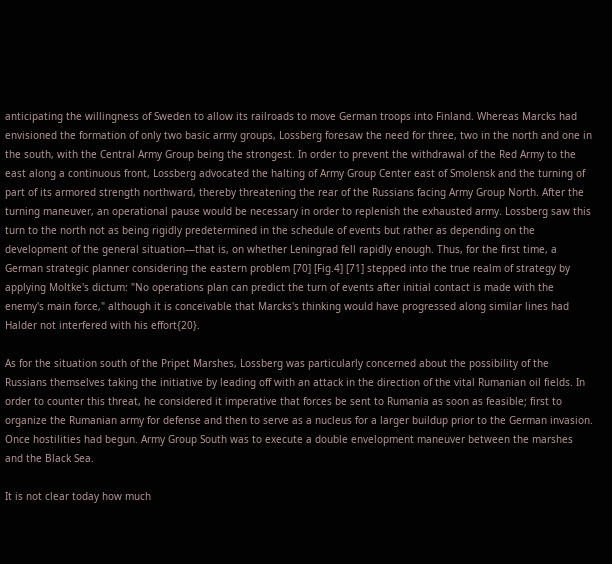anticipating the willingness of Sweden to allow its railroads to move German troops into Finland. Whereas Marcks had envisioned the formation of only two basic army groups, Lossberg foresaw the need for three, two in the north and one in the south, with the Central Army Group being the strongest. In order to prevent the withdrawal of the Red Army to the east along a continuous front, Lossberg advocated the halting of Army Group Center east of Smolensk and the turning of part of its armored strength northward, thereby threatening the rear of the Russians facing Army Group North. After the turning maneuver, an operational pause would be necessary in order to replenish the exhausted army. Lossberg saw this turn to the north not as being rigidly predetermined in the schedule of events but rather as depending on the development of the general situation—that is, on whether Leningrad fell rapidly enough. Thus, for the first time, a German strategic planner considering the eastern problem [70] [Fig.4] [71] stepped into the true realm of strategy by applying Moltke's dictum: "No operations plan can predict the turn of events after initial contact is made with the enemy's main force," although it is conceivable that Marcks's thinking would have progressed along similar lines had Halder not interfered with his effort{20}.

As for the situation south of the Pripet Marshes, Lossberg was particularly concerned about the possibility of the Russians themselves taking the initiative by leading off with an attack in the direction of the vital Rumanian oil fields. In order to counter this threat, he considered it imperative that forces be sent to Rumania as soon as feasible; first to organize the Rumanian army for defense and then to serve as a nucleus for a larger buildup prior to the German invasion. Once hostilities had begun. Army Group South was to execute a double envelopment maneuver between the marshes and the Black Sea.

It is not clear today how much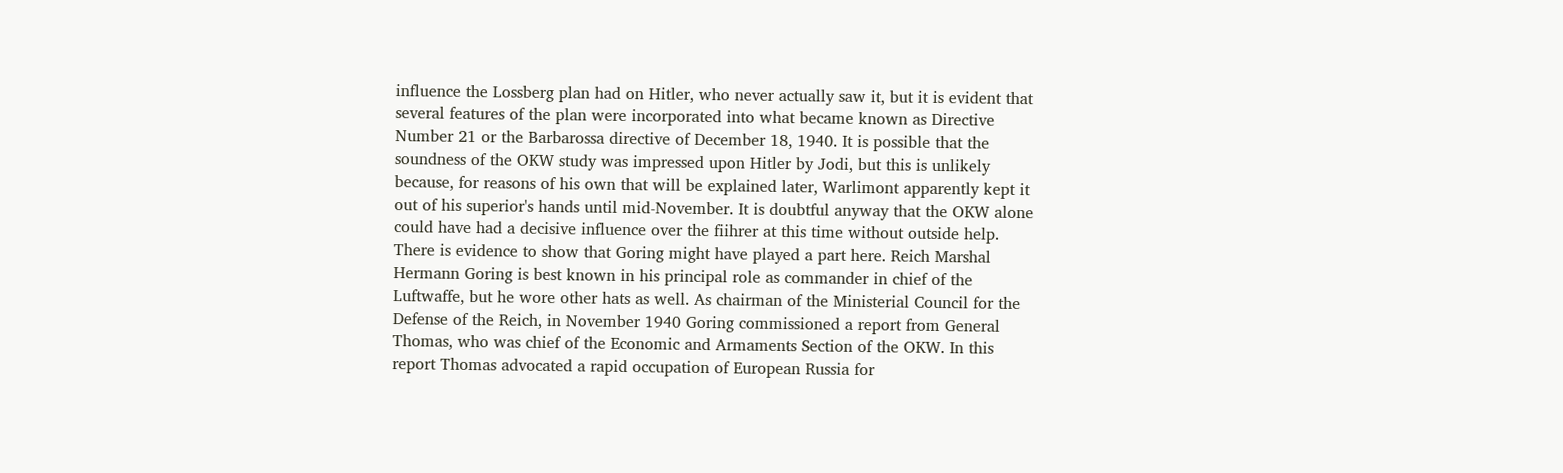influence the Lossberg plan had on Hitler, who never actually saw it, but it is evident that several features of the plan were incorporated into what became known as Directive Number 21 or the Barbarossa directive of December 18, 1940. It is possible that the soundness of the OKW study was impressed upon Hitler by Jodi, but this is unlikely because, for reasons of his own that will be explained later, Warlimont apparently kept it out of his superior's hands until mid-November. It is doubtful anyway that the OKW alone could have had a decisive influence over the fiihrer at this time without outside help. There is evidence to show that Goring might have played a part here. Reich Marshal Hermann Goring is best known in his principal role as commander in chief of the Luftwaffe, but he wore other hats as well. As chairman of the Ministerial Council for the Defense of the Reich, in November 1940 Goring commissioned a report from General Thomas, who was chief of the Economic and Armaments Section of the OKW. In this report Thomas advocated a rapid occupation of European Russia for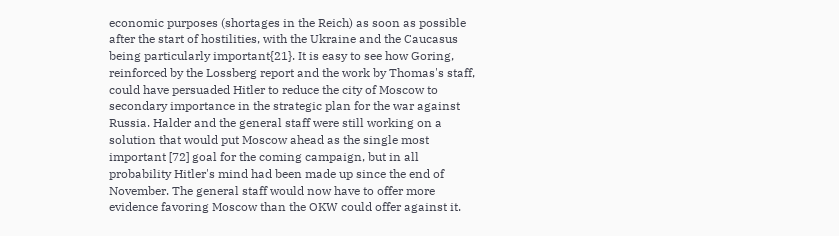economic purposes (shortages in the Reich) as soon as possible after the start of hostilities, with the Ukraine and the Caucasus being particularly important{21}. It is easy to see how Goring, reinforced by the Lossberg report and the work by Thomas's staff, could have persuaded Hitler to reduce the city of Moscow to secondary importance in the strategic plan for the war against Russia. Halder and the general staff were still working on a solution that would put Moscow ahead as the single most important [72] goal for the coming campaign, but in all probability Hitler's mind had been made up since the end of November. The general staff would now have to offer more evidence favoring Moscow than the OKW could offer against it.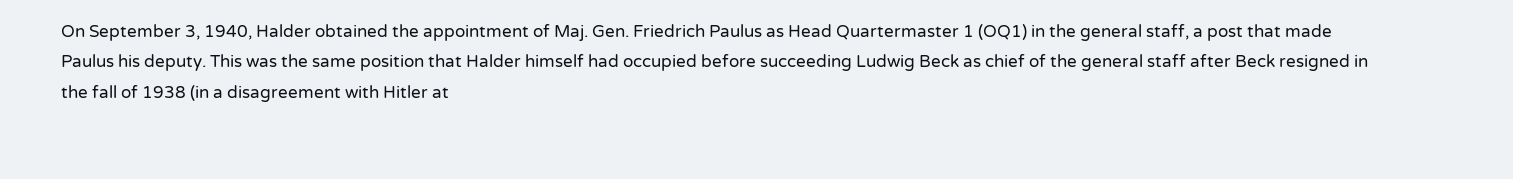On September 3, 1940, Halder obtained the appointment of Maj. Gen. Friedrich Paulus as Head Quartermaster 1 (OQ1) in the general staff, a post that made Paulus his deputy. This was the same position that Halder himself had occupied before succeeding Ludwig Beck as chief of the general staff after Beck resigned in the fall of 1938 (in a disagreement with Hitler at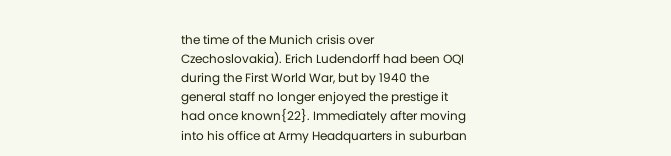the time of the Munich crisis over Czechoslovakia). Erich Ludendorff had been OQI during the First World War, but by 1940 the general staff no longer enjoyed the prestige it had once known{22}. Immediately after moving into his office at Army Headquarters in suburban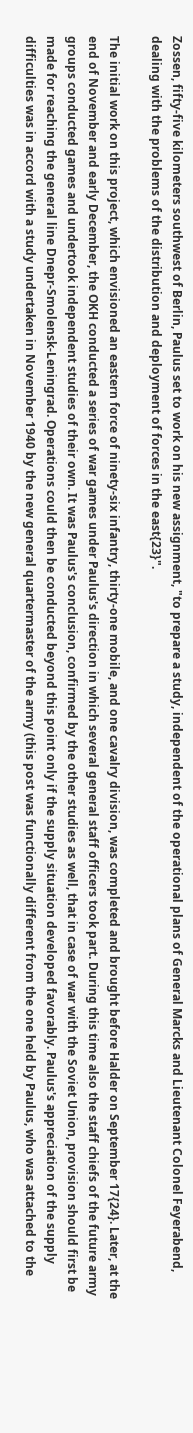Zossen, fifty-five kilometers southwest of Berlin, Paulus set to work on his new assignment, "to prepare a study, independent of the operational plans of General Marcks and Lieutenant Colonel Feyerabend, dealing with the problems of the distribution and deployment of forces in the east{23}".

The initial work on this project, which envisioned an eastern force of ninety-six infantry, thirty-one mobile, and one cavalry division, was completed and brought before Halder on September 17{24}. Later, at the end of November and early December, the OKH conducted a series of war games under Paulus's direction in which several general staff officers took part. During this time also the staff chiefs of the future army groups conducted games and undertook independent studies of their own. It was Paulus's conclusion, confirmed by the other studies as well, that in case of war with the Soviet Union, provision should first be made for reaching the general line Dnepr-Smolensk-Leningrad. Operations could then be conducted beyond this point only if the supply situation developed favorably. Paulus's appreciation of the supply difficulties was in accord with a study undertaken in November 1940 by the new general quartermaster of the army (this post was functionally different from the one held by Paulus, who was attached to the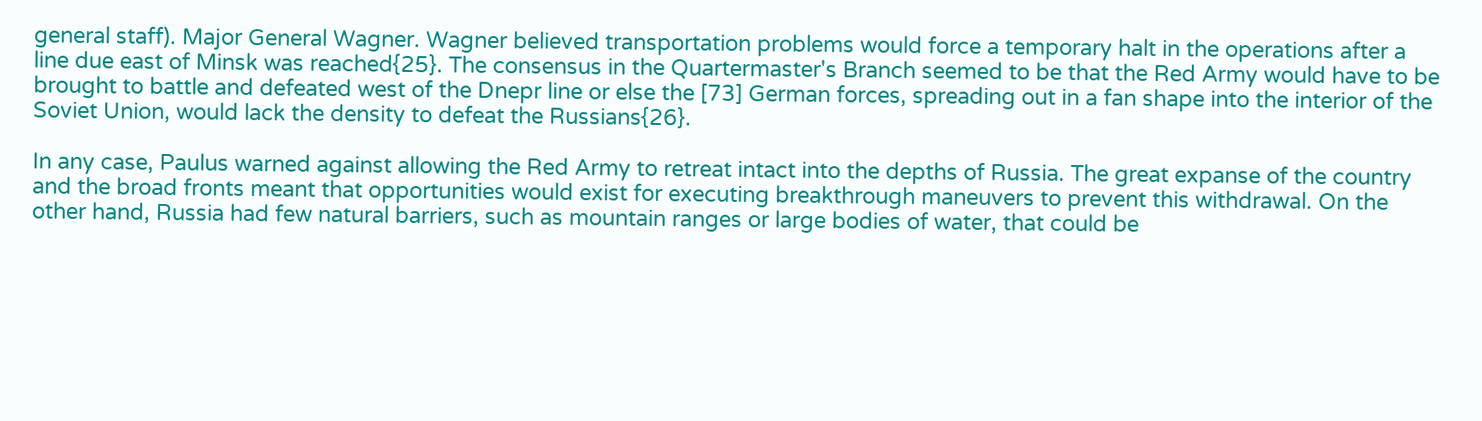general staff). Major General Wagner. Wagner believed transportation problems would force a temporary halt in the operations after a line due east of Minsk was reached{25}. The consensus in the Quartermaster's Branch seemed to be that the Red Army would have to be brought to battle and defeated west of the Dnepr line or else the [73] German forces, spreading out in a fan shape into the interior of the Soviet Union, would lack the density to defeat the Russians{26}.

In any case, Paulus warned against allowing the Red Army to retreat intact into the depths of Russia. The great expanse of the country and the broad fronts meant that opportunities would exist for executing breakthrough maneuvers to prevent this withdrawal. On the other hand, Russia had few natural barriers, such as mountain ranges or large bodies of water, that could be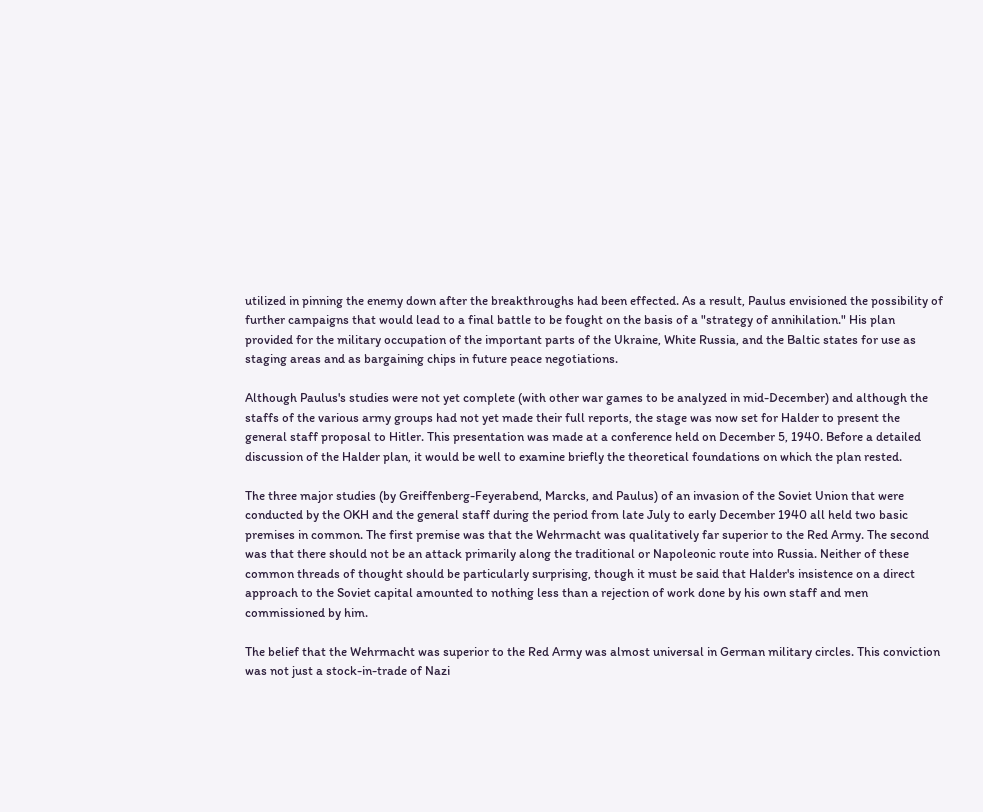utilized in pinning the enemy down after the breakthroughs had been effected. As a result, Paulus envisioned the possibility of further campaigns that would lead to a final battle to be fought on the basis of a "strategy of annihilation." His plan provided for the military occupation of the important parts of the Ukraine, White Russia, and the Baltic states for use as staging areas and as bargaining chips in future peace negotiations.

Although Paulus's studies were not yet complete (with other war games to be analyzed in mid-December) and although the staffs of the various army groups had not yet made their full reports, the stage was now set for Halder to present the general staff proposal to Hitler. This presentation was made at a conference held on December 5, 1940. Before a detailed discussion of the Halder plan, it would be well to examine briefly the theoretical foundations on which the plan rested.

The three major studies (by Greiffenberg-Feyerabend, Marcks, and Paulus) of an invasion of the Soviet Union that were conducted by the OKH and the general staff during the period from late July to early December 1940 all held two basic premises in common. The first premise was that the Wehrmacht was qualitatively far superior to the Red Army. The second was that there should not be an attack primarily along the traditional or Napoleonic route into Russia. Neither of these common threads of thought should be particularly surprising, though it must be said that Halder's insistence on a direct approach to the Soviet capital amounted to nothing less than a rejection of work done by his own staff and men commissioned by him.

The belief that the Wehrmacht was superior to the Red Army was almost universal in German military circles. This conviction was not just a stock-in-trade of Nazi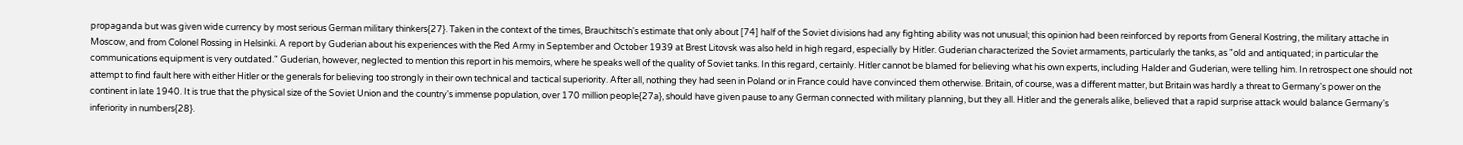propaganda but was given wide currency by most serious German military thinkers{27}. Taken in the context of the times, Brauchitsch's estimate that only about [74] half of the Soviet divisions had any fighting ability was not unusual; this opinion had been reinforced by reports from General Kostring, the military attache in Moscow, and from Colonel Rossing in Helsinki. A report by Guderian about his experiences with the Red Army in September and October 1939 at Brest Litovsk was also held in high regard, especially by Hitler. Guderian characterized the Soviet armaments, particularly the tanks, as "old and antiquated; in particular the communications equipment is very outdated." Guderian, however, neglected to mention this report in his memoirs, where he speaks well of the quality of Soviet tanks. In this regard, certainly. Hitler cannot be blamed for believing what his own experts, including Halder and Guderian, were telling him. In retrospect one should not attempt to find fault here with either Hitler or the generals for believing too strongly in their own technical and tactical superiority. After all, nothing they had seen in Poland or in France could have convinced them otherwise. Britain, of course, was a different matter, but Britain was hardly a threat to Germany's power on the continent in late 1940. It is true that the physical size of the Soviet Union and the country's immense population, over 170 million people{27a}, should have given pause to any German connected with military planning, but they all. Hitler and the generals alike, believed that a rapid surprise attack would balance Germany's inferiority in numbers{28}.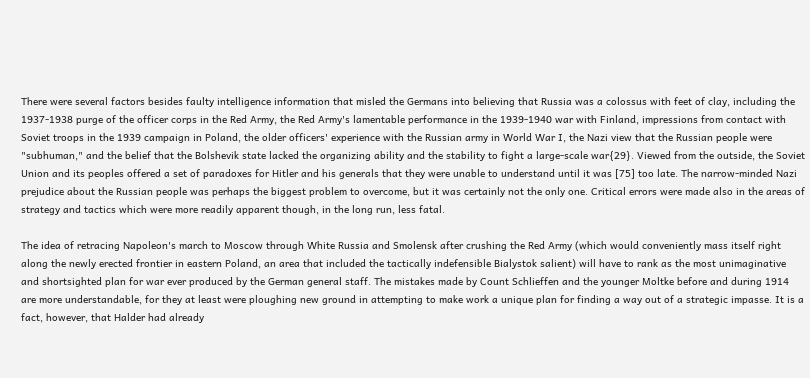There were several factors besides faulty intelligence information that misled the Germans into believing that Russia was a colossus with feet of clay, including the 1937-1938 purge of the officer corps in the Red Army, the Red Army's lamentable performance in the 1939-1940 war with Finland, impressions from contact with Soviet troops in the 1939 campaign in Poland, the older officers' experience with the Russian army in World War I, the Nazi view that the Russian people were "subhuman," and the belief that the Bolshevik state lacked the organizing ability and the stability to fight a large-scale war{29}. Viewed from the outside, the Soviet Union and its peoples offered a set of paradoxes for Hitler and his generals that they were unable to understand until it was [75] too late. The narrow-minded Nazi prejudice about the Russian people was perhaps the biggest problem to overcome, but it was certainly not the only one. Critical errors were made also in the areas of strategy and tactics which were more readily apparent though, in the long run, less fatal.

The idea of retracing Napoleon's march to Moscow through White Russia and Smolensk after crushing the Red Army (which would conveniently mass itself right along the newly erected frontier in eastern Poland, an area that included the tactically indefensible Bialystok salient) will have to rank as the most unimaginative and shortsighted plan for war ever produced by the German general staff. The mistakes made by Count Schlieffen and the younger Moltke before and during 1914 are more understandable, for they at least were ploughing new ground in attempting to make work a unique plan for finding a way out of a strategic impasse. It is a fact, however, that Halder had already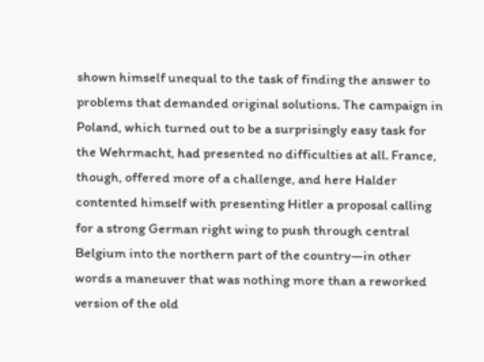shown himself unequal to the task of finding the answer to problems that demanded original solutions. The campaign in Poland, which turned out to be a surprisingly easy task for the Wehrmacht, had presented no difficulties at all. France, though, offered more of a challenge, and here Halder contented himself with presenting Hitler a proposal calling for a strong German right wing to push through central Belgium into the northern part of the country—in other words a maneuver that was nothing more than a reworked version of the old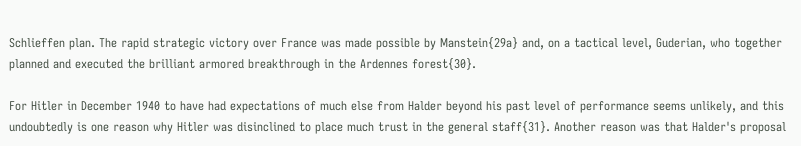Schlieffen plan. The rapid strategic victory over France was made possible by Manstein{29a} and, on a tactical level, Guderian, who together planned and executed the brilliant armored breakthrough in the Ardennes forest{30}.

For Hitler in December 1940 to have had expectations of much else from Halder beyond his past level of performance seems unlikely, and this undoubtedly is one reason why Hitler was disinclined to place much trust in the general staff{31}. Another reason was that Halder's proposal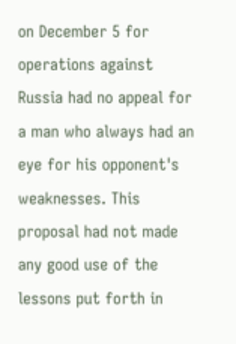on December 5 for operations against Russia had no appeal for a man who always had an eye for his opponent's weaknesses. This proposal had not made any good use of the lessons put forth in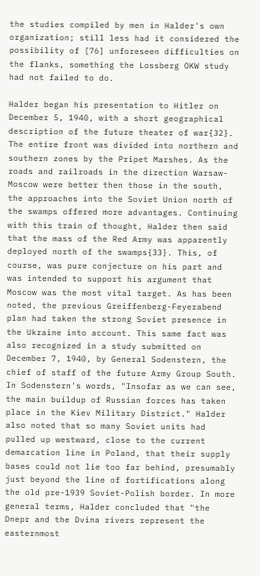the studies compiled by men in Halder's own organization; still less had it considered the possibility of [76] unforeseen difficulties on the flanks, something the Lossberg OKW study had not failed to do.

Halder began his presentation to Hitler on December 5, 1940, with a short geographical description of the future theater of war{32}. The entire front was divided into northern and southern zones by the Pripet Marshes. As the roads and railroads in the direction Warsaw-Moscow were better then those in the south, the approaches into the Soviet Union north of the swamps offered more advantages. Continuing with this train of thought, Halder then said that the mass of the Red Army was apparently deployed north of the swamps{33}. This, of course, was pure conjecture on his part and was intended to support his argument that Moscow was the most vital target. As has been noted, the previous Greiffenberg-Feyerabend plan had taken the strong Soviet presence in the Ukraine into account. This same fact was also recognized in a study submitted on December 7, 1940, by General Sodenstern, the chief of staff of the future Army Group South. In Sodenstern's words, "Insofar as we can see, the main buildup of Russian forces has taken place in the Kiev Military District." Halder also noted that so many Soviet units had pulled up westward, close to the current demarcation line in Poland, that their supply bases could not lie too far behind, presumably just beyond the line of fortifications along the old pre-1939 Soviet-Polish border. In more general terms, Halder concluded that "the Dnepr and the Dvina rivers represent the easternmost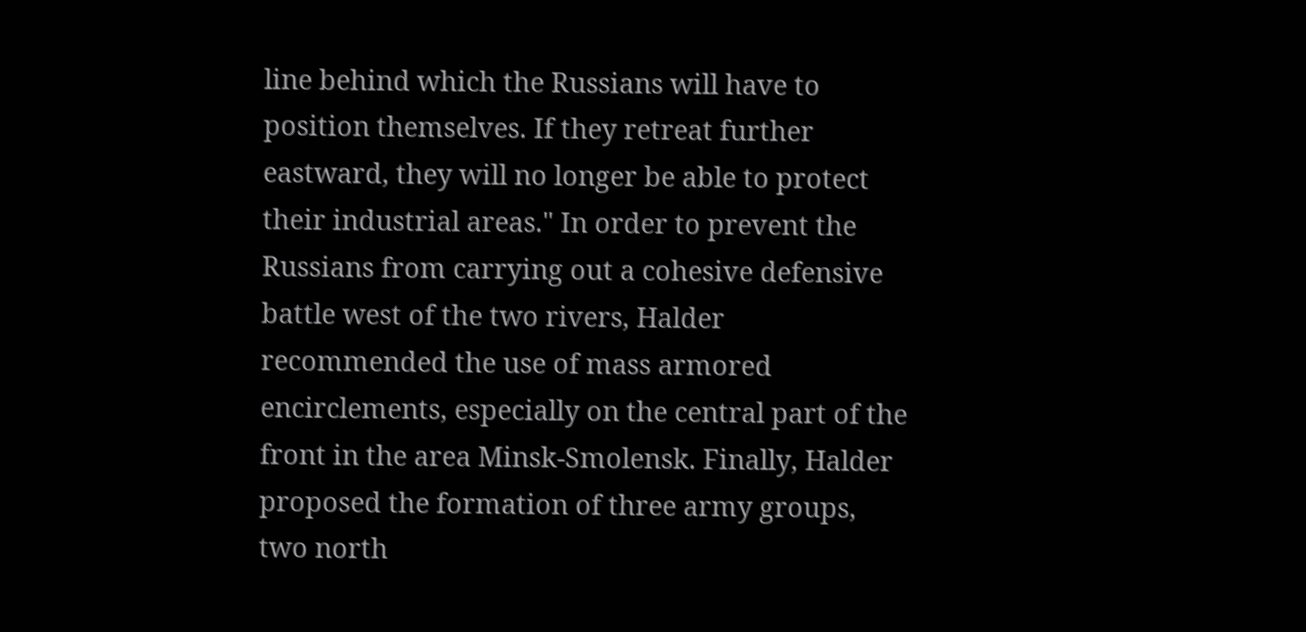line behind which the Russians will have to position themselves. If they retreat further eastward, they will no longer be able to protect their industrial areas." In order to prevent the Russians from carrying out a cohesive defensive battle west of the two rivers, Halder recommended the use of mass armored encirclements, especially on the central part of the front in the area Minsk-Smolensk. Finally, Halder proposed the formation of three army groups, two north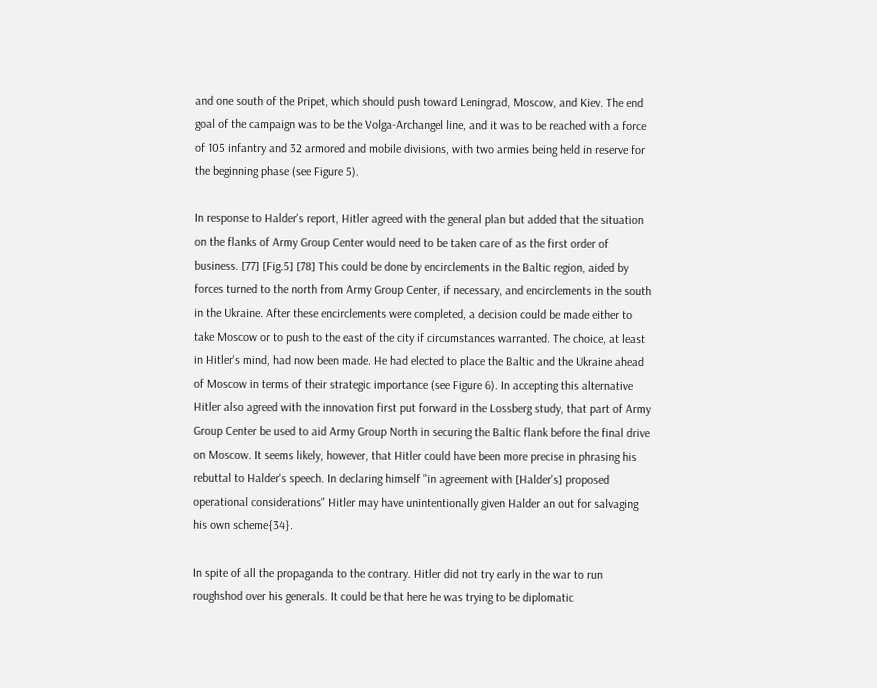and one south of the Pripet, which should push toward Leningrad, Moscow, and Kiev. The end goal of the campaign was to be the Volga-Archangel line, and it was to be reached with a force of 105 infantry and 32 armored and mobile divisions, with two armies being held in reserve for the beginning phase (see Figure 5).

In response to Halder's report, Hitler agreed with the general plan but added that the situation on the flanks of Army Group Center would need to be taken care of as the first order of business. [77] [Fig.5] [78] This could be done by encirclements in the Baltic region, aided by forces turned to the north from Army Group Center, if necessary, and encirclements in the south in the Ukraine. After these encirclements were completed, a decision could be made either to take Moscow or to push to the east of the city if circumstances warranted. The choice, at least in Hitler's mind, had now been made. He had elected to place the Baltic and the Ukraine ahead of Moscow in terms of their strategic importance (see Figure 6). In accepting this alternative Hitler also agreed with the innovation first put forward in the Lossberg study, that part of Army Group Center be used to aid Army Group North in securing the Baltic flank before the final drive on Moscow. It seems likely, however, that Hitler could have been more precise in phrasing his rebuttal to Halder's speech. In declaring himself "in agreement with [Halder's] proposed operational considerations" Hitler may have unintentionally given Halder an out for salvaging his own scheme{34}.

In spite of all the propaganda to the contrary. Hitler did not try early in the war to run roughshod over his generals. It could be that here he was trying to be diplomatic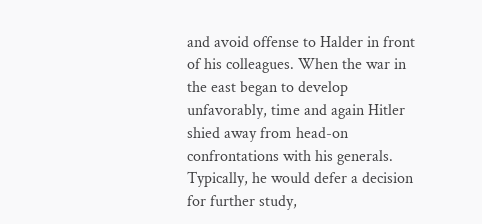and avoid offense to Halder in front of his colleagues. When the war in the east began to develop unfavorably, time and again Hitler shied away from head-on confrontations with his generals. Typically, he would defer a decision for further study,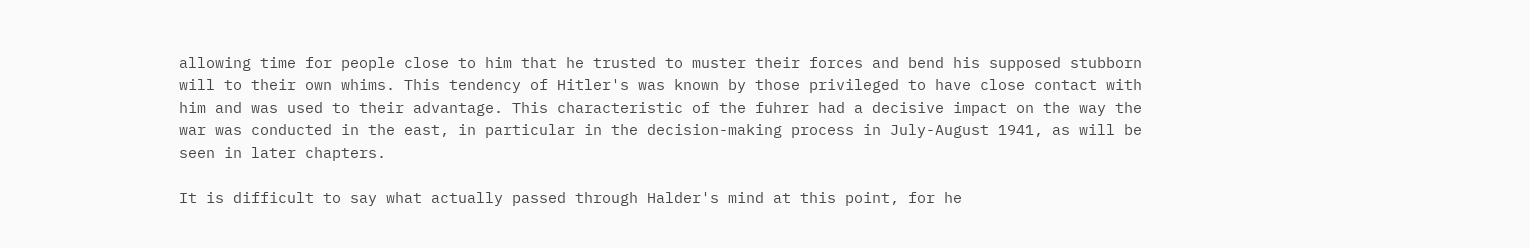allowing time for people close to him that he trusted to muster their forces and bend his supposed stubborn will to their own whims. This tendency of Hitler's was known by those privileged to have close contact with him and was used to their advantage. This characteristic of the fuhrer had a decisive impact on the way the war was conducted in the east, in particular in the decision-making process in July-August 1941, as will be seen in later chapters.

It is difficult to say what actually passed through Halder's mind at this point, for he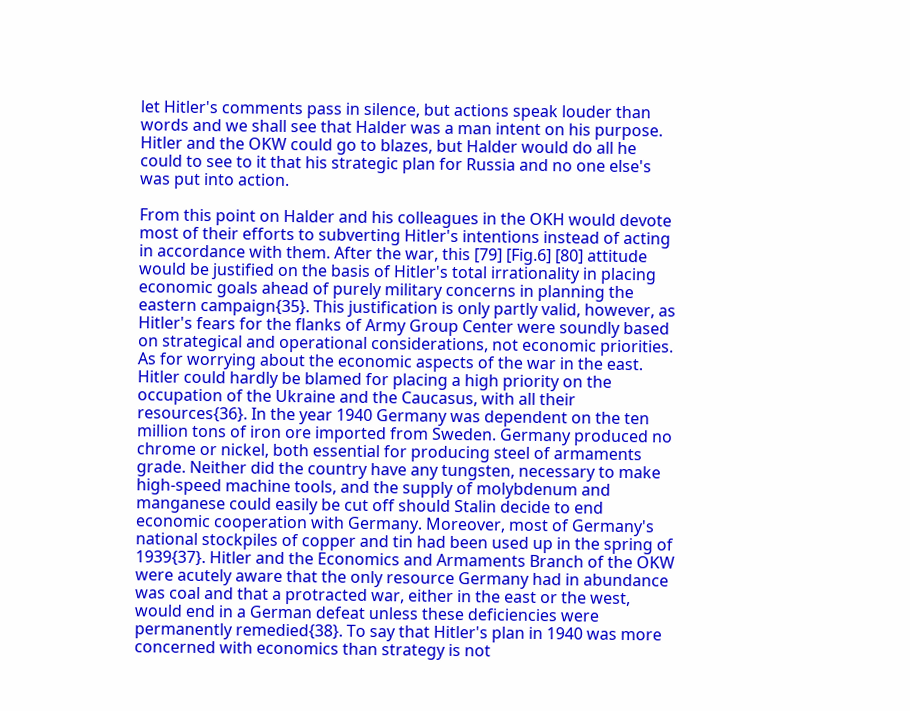let Hitler's comments pass in silence, but actions speak louder than words and we shall see that Halder was a man intent on his purpose. Hitler and the OKW could go to blazes, but Halder would do all he could to see to it that his strategic plan for Russia and no one else's was put into action.

From this point on Halder and his colleagues in the OKH would devote most of their efforts to subverting Hitler's intentions instead of acting in accordance with them. After the war, this [79] [Fig.6] [80] attitude would be justified on the basis of Hitler's total irrationality in placing economic goals ahead of purely military concerns in planning the eastern campaign{35}. This justification is only partly valid, however, as Hitler's fears for the flanks of Army Group Center were soundly based on strategical and operational considerations, not economic priorities. As for worrying about the economic aspects of the war in the east. Hitler could hardly be blamed for placing a high priority on the occupation of the Ukraine and the Caucasus, with all their resources{36}. In the year 1940 Germany was dependent on the ten million tons of iron ore imported from Sweden. Germany produced no chrome or nickel, both essential for producing steel of armaments grade. Neither did the country have any tungsten, necessary to make high-speed machine tools, and the supply of molybdenum and manganese could easily be cut off should Stalin decide to end economic cooperation with Germany. Moreover, most of Germany's national stockpiles of copper and tin had been used up in the spring of 1939{37}. Hitler and the Economics and Armaments Branch of the OKW were acutely aware that the only resource Germany had in abundance was coal and that a protracted war, either in the east or the west, would end in a German defeat unless these deficiencies were permanently remedied{38}. To say that Hitler's plan in 1940 was more concerned with economics than strategy is not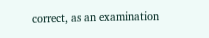correct, as an examination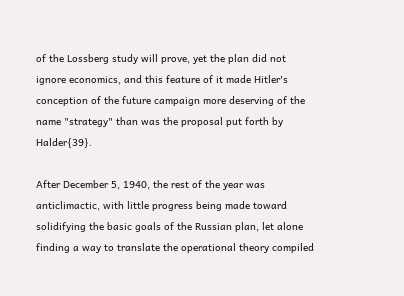of the Lossberg study will prove, yet the plan did not ignore economics, and this feature of it made Hitler's conception of the future campaign more deserving of the name "strategy" than was the proposal put forth by Halder{39}.

After December 5, 1940, the rest of the year was anticlimactic, with little progress being made toward solidifying the basic goals of the Russian plan, let alone finding a way to translate the operational theory compiled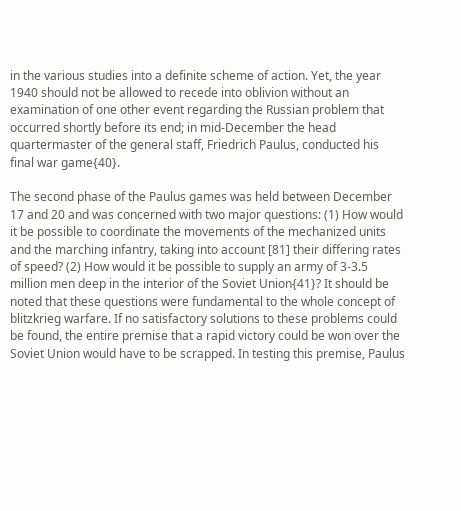in the various studies into a definite scheme of action. Yet, the year 1940 should not be allowed to recede into oblivion without an examination of one other event regarding the Russian problem that occurred shortly before its end; in mid-December the head quartermaster of the general staff, Friedrich Paulus, conducted his final war game{40}.

The second phase of the Paulus games was held between December 17 and 20 and was concerned with two major questions: (1) How would it be possible to coordinate the movements of the mechanized units and the marching infantry, taking into account [81] their differing rates of speed? (2) How would it be possible to supply an army of 3-3.5 million men deep in the interior of the Soviet Union{41}? It should be noted that these questions were fundamental to the whole concept of blitzkrieg warfare. If no satisfactory solutions to these problems could be found, the entire premise that a rapid victory could be won over the Soviet Union would have to be scrapped. In testing this premise, Paulus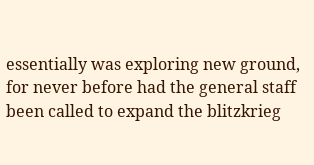essentially was exploring new ground, for never before had the general staff been called to expand the blitzkrieg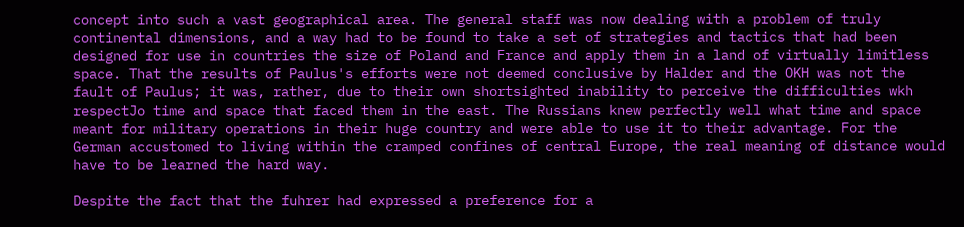concept into such a vast geographical area. The general staff was now dealing with a problem of truly continental dimensions, and a way had to be found to take a set of strategies and tactics that had been designed for use in countries the size of Poland and France and apply them in a land of virtually limitless space. That the results of Paulus's efforts were not deemed conclusive by Halder and the OKH was not the fault of Paulus; it was, rather, due to their own shortsighted inability to perceive the difficulties wkh respectJo time and space that faced them in the east. The Russians knew perfectly well what time and space meant for military operations in their huge country and were able to use it to their advantage. For the German accustomed to living within the cramped confines of central Europe, the real meaning of distance would have to be learned the hard way.

Despite the fact that the fuhrer had expressed a preference for a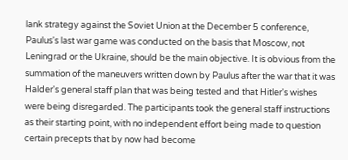lank strategy against the Soviet Union at the December 5 conference, Paulus's last war game was conducted on the basis that Moscow, not Leningrad or the Ukraine, should be the main objective. It is obvious from the summation of the maneuvers written down by Paulus after the war that it was Halder's general staff plan that was being tested and that Hitler's wishes were being disregarded. The participants took the general staff instructions as their starting point, with no independent effort being made to question certain precepts that by now had become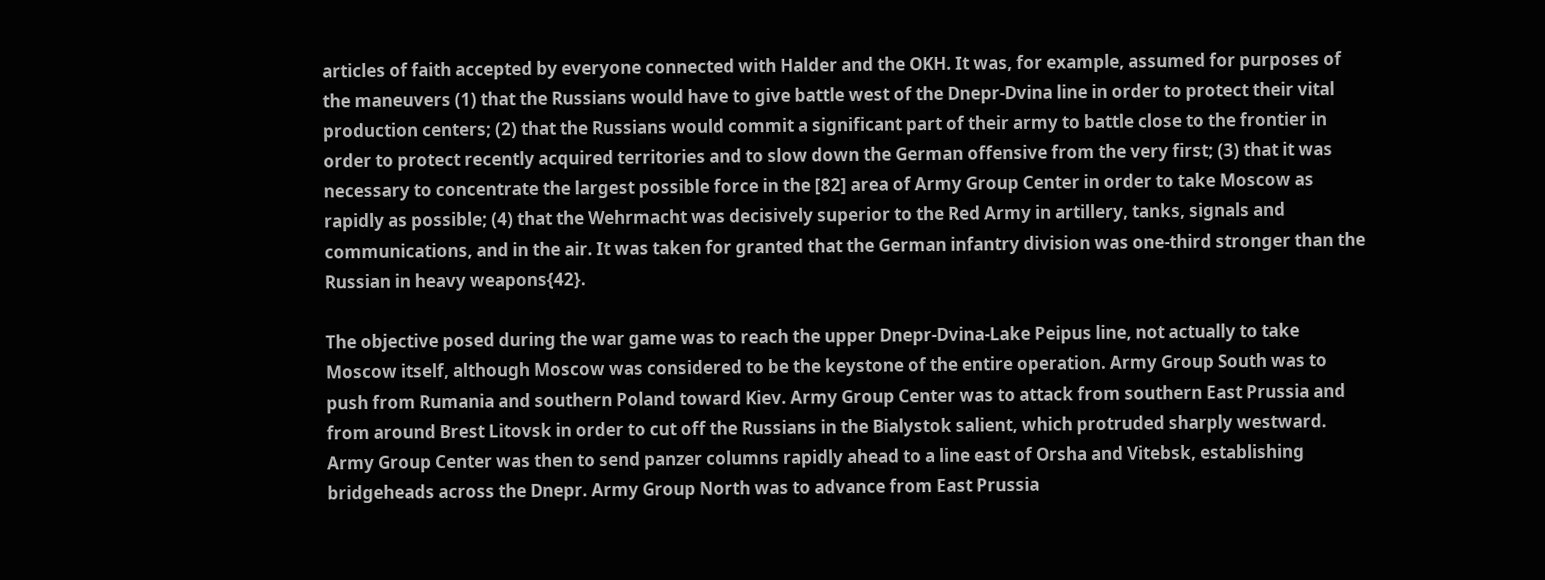articles of faith accepted by everyone connected with Halder and the OKH. It was, for example, assumed for purposes of the maneuvers (1) that the Russians would have to give battle west of the Dnepr-Dvina line in order to protect their vital production centers; (2) that the Russians would commit a significant part of their army to battle close to the frontier in order to protect recently acquired territories and to slow down the German offensive from the very first; (3) that it was necessary to concentrate the largest possible force in the [82] area of Army Group Center in order to take Moscow as rapidly as possible; (4) that the Wehrmacht was decisively superior to the Red Army in artillery, tanks, signals and communications, and in the air. It was taken for granted that the German infantry division was one-third stronger than the Russian in heavy weapons{42}.

The objective posed during the war game was to reach the upper Dnepr-Dvina-Lake Peipus line, not actually to take Moscow itself, although Moscow was considered to be the keystone of the entire operation. Army Group South was to push from Rumania and southern Poland toward Kiev. Army Group Center was to attack from southern East Prussia and from around Brest Litovsk in order to cut off the Russians in the Bialystok salient, which protruded sharply westward. Army Group Center was then to send panzer columns rapidly ahead to a line east of Orsha and Vitebsk, establishing bridgeheads across the Dnepr. Army Group North was to advance from East Prussia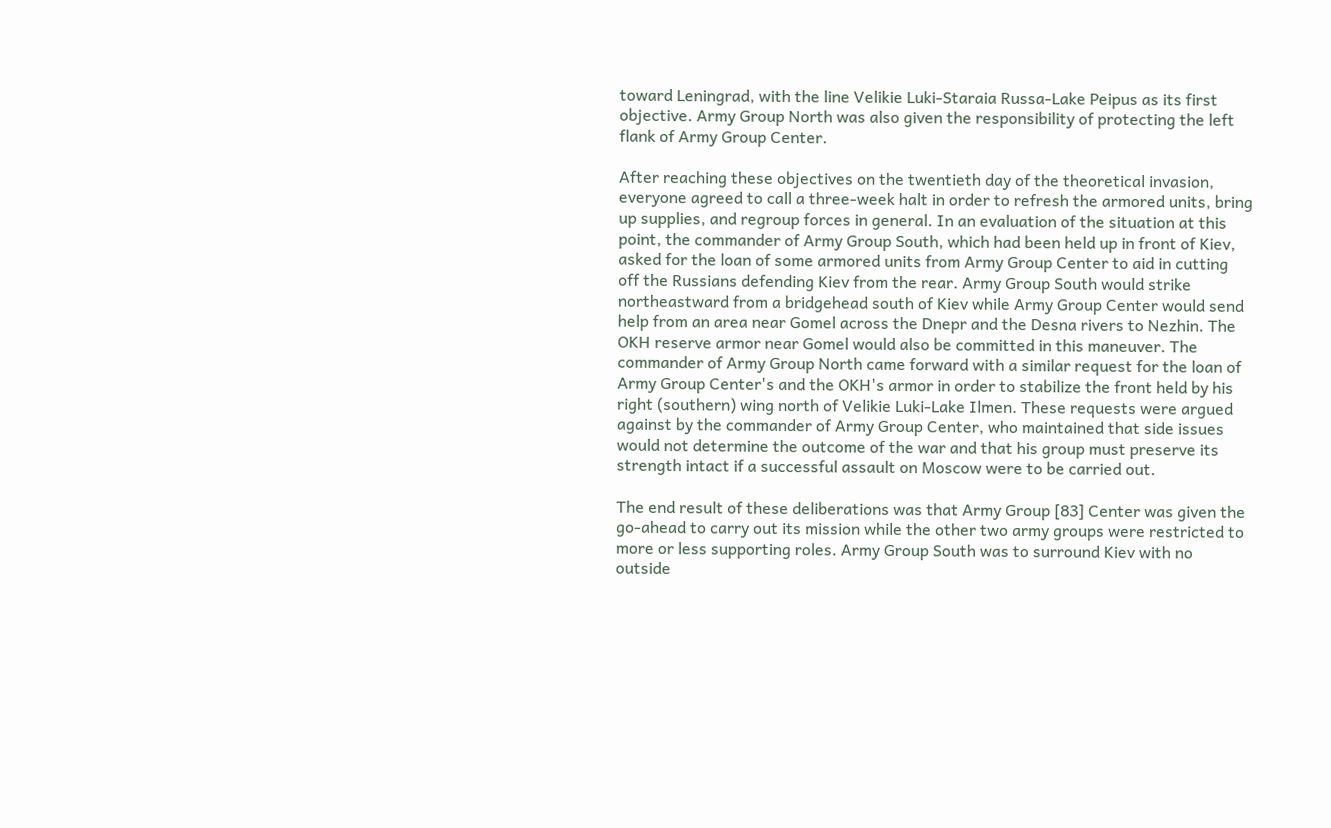toward Leningrad, with the line Velikie Luki-Staraia Russa-Lake Peipus as its first objective. Army Group North was also given the responsibility of protecting the left flank of Army Group Center.

After reaching these objectives on the twentieth day of the theoretical invasion, everyone agreed to call a three-week halt in order to refresh the armored units, bring up supplies, and regroup forces in general. In an evaluation of the situation at this point, the commander of Army Group South, which had been held up in front of Kiev, asked for the loan of some armored units from Army Group Center to aid in cutting off the Russians defending Kiev from the rear. Army Group South would strike northeastward from a bridgehead south of Kiev while Army Group Center would send help from an area near Gomel across the Dnepr and the Desna rivers to Nezhin. The OKH reserve armor near Gomel would also be committed in this maneuver. The commander of Army Group North came forward with a similar request for the loan of Army Group Center's and the OKH's armor in order to stabilize the front held by his right (southern) wing north of Velikie Luki-Lake Ilmen. These requests were argued against by the commander of Army Group Center, who maintained that side issues would not determine the outcome of the war and that his group must preserve its strength intact if a successful assault on Moscow were to be carried out.

The end result of these deliberations was that Army Group [83] Center was given the go-ahead to carry out its mission while the other two army groups were restricted to more or less supporting roles. Army Group South was to surround Kiev with no outside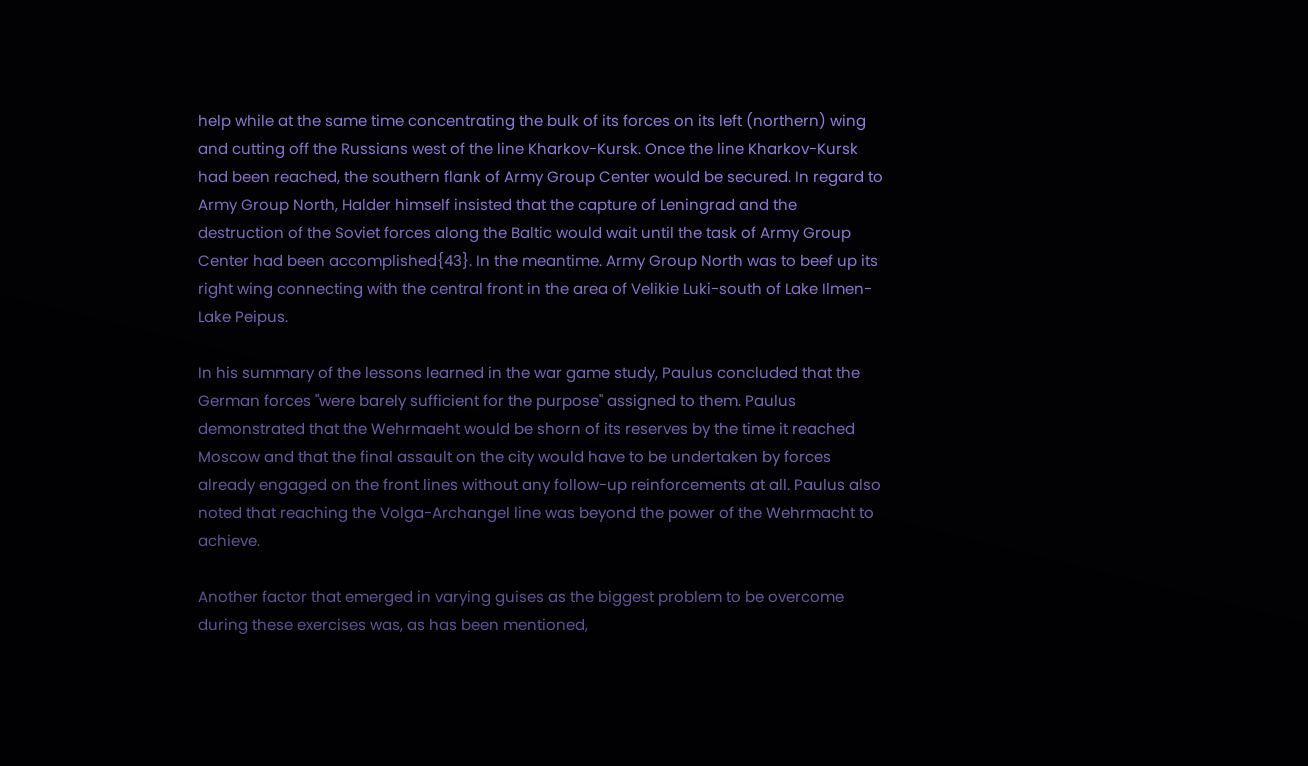help while at the same time concentrating the bulk of its forces on its left (northern) wing and cutting off the Russians west of the line Kharkov-Kursk. Once the line Kharkov-Kursk had been reached, the southern flank of Army Group Center would be secured. In regard to Army Group North, Halder himself insisted that the capture of Leningrad and the destruction of the Soviet forces along the Baltic would wait until the task of Army Group Center had been accomplished{43}. In the meantime. Army Group North was to beef up its right wing connecting with the central front in the area of Velikie Luki-south of Lake Ilmen-Lake Peipus.

In his summary of the lessons learned in the war game study, Paulus concluded that the German forces "were barely sufficient for the purpose" assigned to them. Paulus demonstrated that the Wehrmaeht would be shorn of its reserves by the time it reached Moscow and that the final assault on the city would have to be undertaken by forces already engaged on the front lines without any follow-up reinforcements at all. Paulus also noted that reaching the Volga-Archangel line was beyond the power of the Wehrmacht to achieve.

Another factor that emerged in varying guises as the biggest problem to be overcome during these exercises was, as has been mentioned,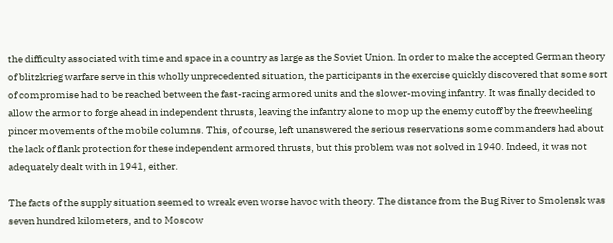the difficulty associated with time and space in a country as large as the Soviet Union. In order to make the accepted German theory of blitzkrieg warfare serve in this wholly unprecedented situation, the participants in the exercise quickly discovered that some sort of compromise had to be reached between the fast-racing armored units and the slower-moving infantry. It was finally decided to allow the armor to forge ahead in independent thrusts, leaving the infantry alone to mop up the enemy cutoff by the freewheeling pincer movements of the mobile columns. This, of course, left unanswered the serious reservations some commanders had about the lack of flank protection for these independent armored thrusts, but this problem was not solved in 1940. Indeed, it was not adequately dealt with in 1941, either.

The facts of the supply situation seemed to wreak even worse havoc with theory. The distance from the Bug River to Smolensk was seven hundred kilometers, and to Moscow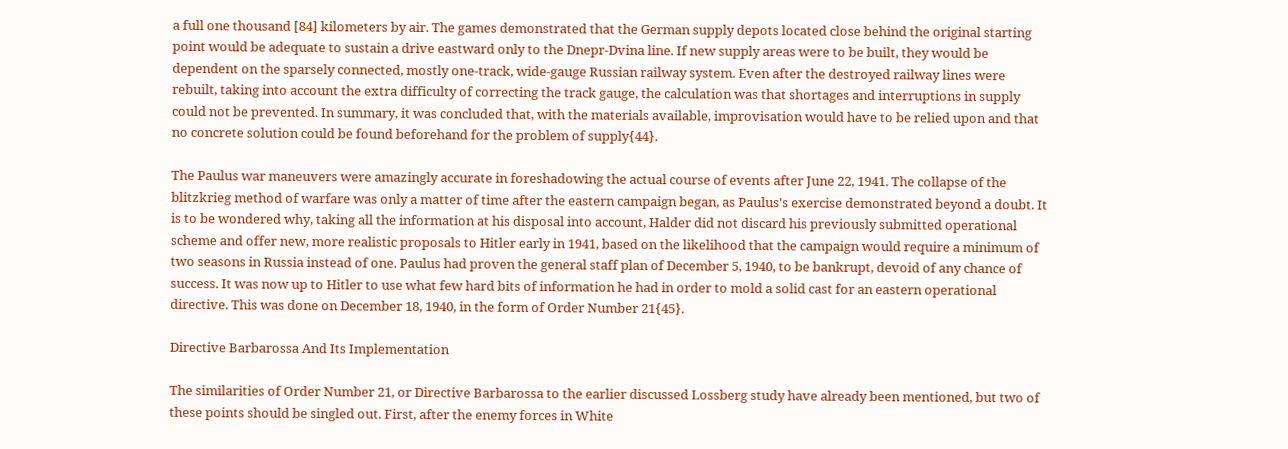a full one thousand [84] kilometers by air. The games demonstrated that the German supply depots located close behind the original starting point would be adequate to sustain a drive eastward only to the Dnepr-Dvina line. If new supply areas were to be built, they would be dependent on the sparsely connected, mostly one-track, wide-gauge Russian railway system. Even after the destroyed railway lines were rebuilt, taking into account the extra difficulty of correcting the track gauge, the calculation was that shortages and interruptions in supply could not be prevented. In summary, it was concluded that, with the materials available, improvisation would have to be relied upon and that no concrete solution could be found beforehand for the problem of supply{44}.

The Paulus war maneuvers were amazingly accurate in foreshadowing the actual course of events after June 22, 1941. The collapse of the blitzkrieg method of warfare was only a matter of time after the eastern campaign began, as Paulus's exercise demonstrated beyond a doubt. It is to be wondered why, taking all the information at his disposal into account, Halder did not discard his previously submitted operational scheme and offer new, more realistic proposals to Hitler early in 1941, based on the likelihood that the campaign would require a minimum of two seasons in Russia instead of one. Paulus had proven the general staff plan of December 5, 1940, to be bankrupt, devoid of any chance of success. It was now up to Hitler to use what few hard bits of information he had in order to mold a solid cast for an eastern operational directive. This was done on December 18, 1940, in the form of Order Number 21{45}.

Directive Barbarossa And Its Implementation

The similarities of Order Number 21, or Directive Barbarossa to the earlier discussed Lossberg study have already been mentioned, but two of these points should be singled out. First, after the enemy forces in White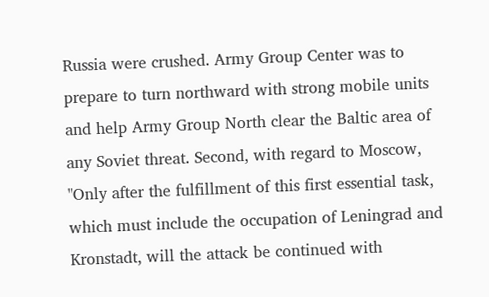Russia were crushed. Army Group Center was to prepare to turn northward with strong mobile units and help Army Group North clear the Baltic area of any Soviet threat. Second, with regard to Moscow, "Only after the fulfillment of this first essential task, which must include the occupation of Leningrad and Kronstadt, will the attack be continued with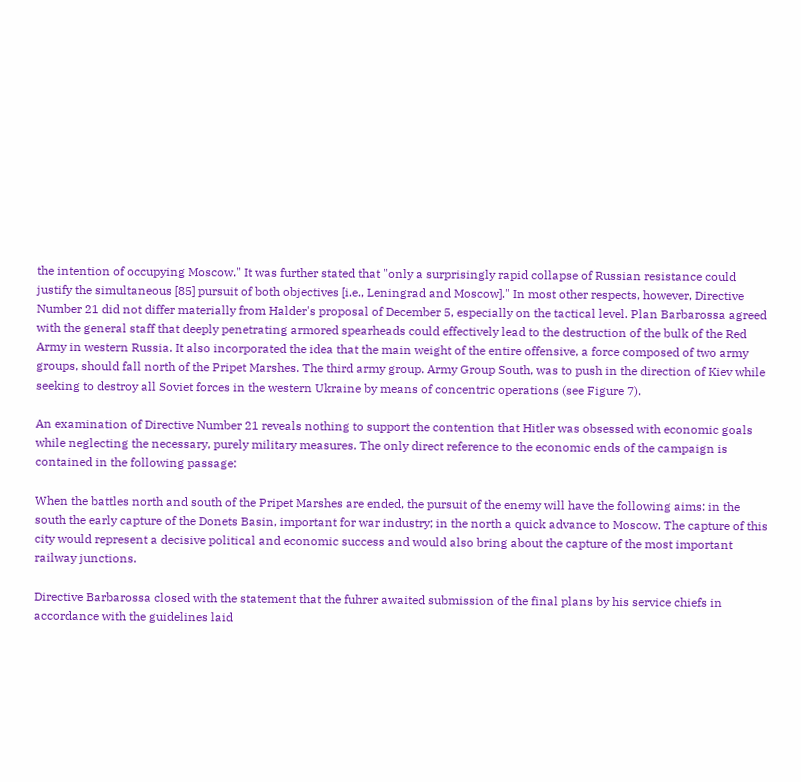the intention of occupying Moscow." It was further stated that "only a surprisingly rapid collapse of Russian resistance could justify the simultaneous [85] pursuit of both objectives [i.e., Leningrad and Moscow]." In most other respects, however, Directive Number 21 did not differ materially from Halder's proposal of December 5, especially on the tactical level. Plan Barbarossa agreed with the general staff that deeply penetrating armored spearheads could effectively lead to the destruction of the bulk of the Red Army in western Russia. It also incorporated the idea that the main weight of the entire offensive, a force composed of two army groups, should fall north of the Pripet Marshes. The third army group. Army Group South, was to push in the direction of Kiev while seeking to destroy all Soviet forces in the western Ukraine by means of concentric operations (see Figure 7).

An examination of Directive Number 21 reveals nothing to support the contention that Hitler was obsessed with economic goals while neglecting the necessary, purely military measures. The only direct reference to the economic ends of the campaign is contained in the following passage:

When the battles north and south of the Pripet Marshes are ended, the pursuit of the enemy will have the following aims: in the south the early capture of the Donets Basin, important for war industry; in the north a quick advance to Moscow. The capture of this city would represent a decisive political and economic success and would also bring about the capture of the most important railway junctions.

Directive Barbarossa closed with the statement that the fuhrer awaited submission of the final plans by his service chiefs in accordance with the guidelines laid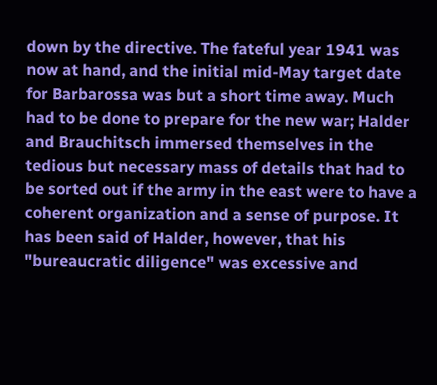down by the directive. The fateful year 1941 was now at hand, and the initial mid-May target date for Barbarossa was but a short time away. Much had to be done to prepare for the new war; Halder and Brauchitsch immersed themselves in the tedious but necessary mass of details that had to be sorted out if the army in the east were to have a coherent organization and a sense of purpose. It has been said of Halder, however, that his "bureaucratic diligence" was excessive and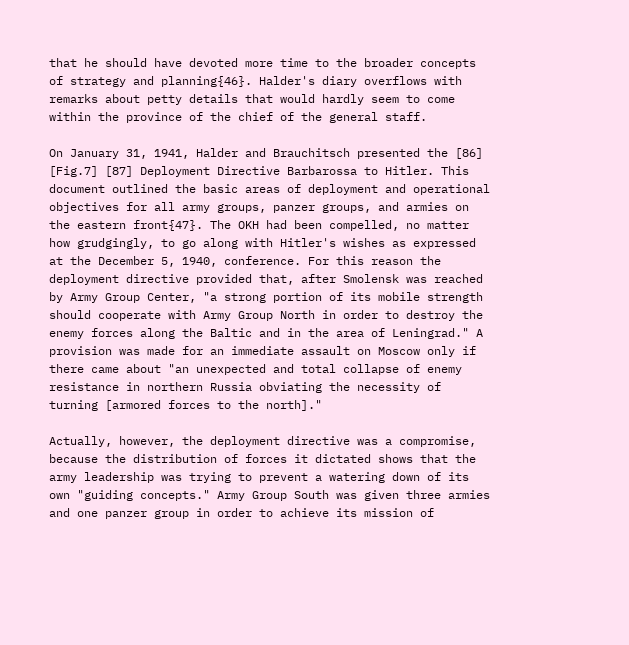that he should have devoted more time to the broader concepts of strategy and planning{46}. Halder's diary overflows with remarks about petty details that would hardly seem to come within the province of the chief of the general staff.

On January 31, 1941, Halder and Brauchitsch presented the [86] [Fig.7] [87] Deployment Directive Barbarossa to Hitler. This document outlined the basic areas of deployment and operational objectives for all army groups, panzer groups, and armies on the eastern front{47}. The OKH had been compelled, no matter how grudgingly, to go along with Hitler's wishes as expressed at the December 5, 1940, conference. For this reason the deployment directive provided that, after Smolensk was reached by Army Group Center, "a strong portion of its mobile strength should cooperate with Army Group North in order to destroy the enemy forces along the Baltic and in the area of Leningrad." A provision was made for an immediate assault on Moscow only if there came about "an unexpected and total collapse of enemy resistance in northern Russia obviating the necessity of turning [armored forces to the north]."

Actually, however, the deployment directive was a compromise, because the distribution of forces it dictated shows that the army leadership was trying to prevent a watering down of its own "guiding concepts." Army Group South was given three armies and one panzer group in order to achieve its mission of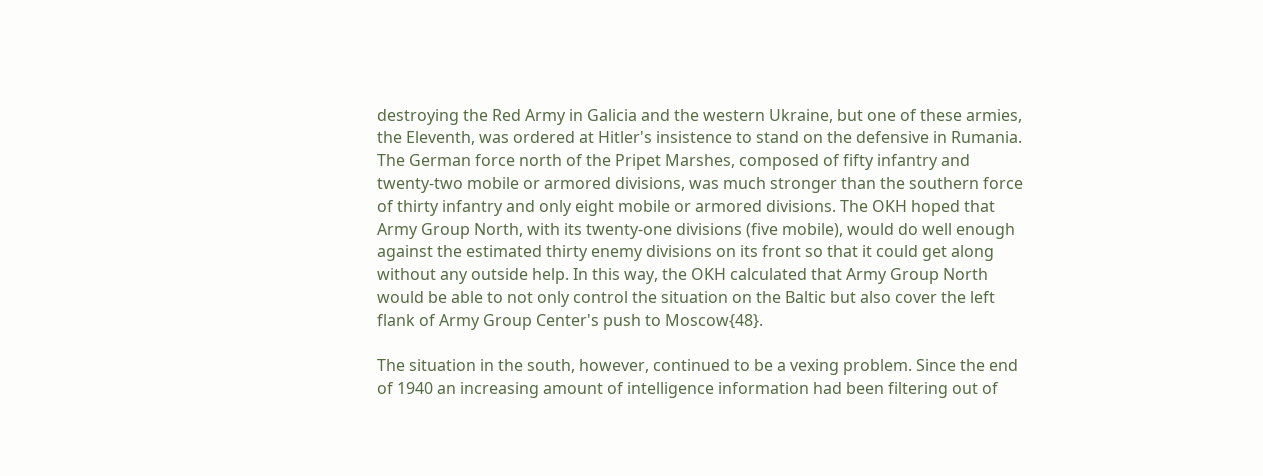destroying the Red Army in Galicia and the western Ukraine, but one of these armies, the Eleventh, was ordered at Hitler's insistence to stand on the defensive in Rumania. The German force north of the Pripet Marshes, composed of fifty infantry and twenty-two mobile or armored divisions, was much stronger than the southern force of thirty infantry and only eight mobile or armored divisions. The OKH hoped that Army Group North, with its twenty-one divisions (five mobile), would do well enough against the estimated thirty enemy divisions on its front so that it could get along without any outside help. In this way, the OKH calculated that Army Group North would be able to not only control the situation on the Baltic but also cover the left flank of Army Group Center's push to Moscow{48}.

The situation in the south, however, continued to be a vexing problem. Since the end of 1940 an increasing amount of intelligence information had been filtering out of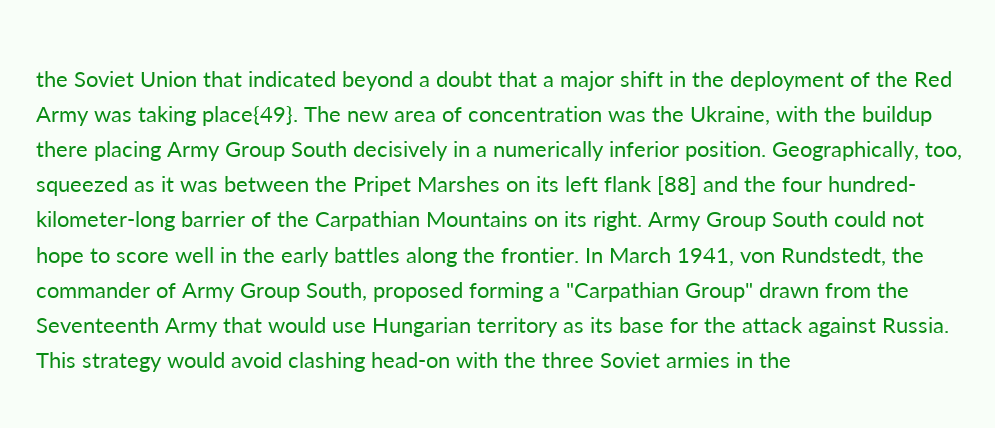the Soviet Union that indicated beyond a doubt that a major shift in the deployment of the Red Army was taking place{49}. The new area of concentration was the Ukraine, with the buildup there placing Army Group South decisively in a numerically inferior position. Geographically, too, squeezed as it was between the Pripet Marshes on its left flank [88] and the four hundred-kilometer-long barrier of the Carpathian Mountains on its right. Army Group South could not hope to score well in the early battles along the frontier. In March 1941, von Rundstedt, the commander of Army Group South, proposed forming a "Carpathian Group" drawn from the Seventeenth Army that would use Hungarian territory as its base for the attack against Russia. This strategy would avoid clashing head-on with the three Soviet armies in the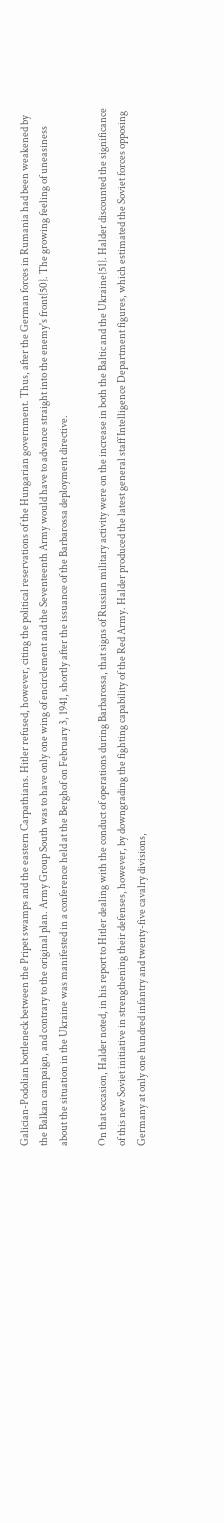Galician-Podolian bottleneck between the Pripet swamps and the eastern Carpathians. Hitler refused, however, citing the political reservations of the Hungarian government. Thus, after the German forces in Rumania had been weakened by the Balkan campaign, and contrary to the original plan. Army Group South was to have only one wing of encirclement and the Seventeenth Army would have to advance straight into the enemy's front{50}. The growing feeling of uneasiness about the situation in the Ukraine was manifested in a conference held at the Berghof on February 3, 1941, shortly after the issuance of the Barbarossa deployment directive.

On that occasion, Halder noted, in his report to Hitler dealing with the conduct of operations during Barbarossa, that signs of Russian military activity were on the increase in both the Baltic and the Ukraine{51}. Halder discounted the significance of this new Soviet initiative in strengthening their defenses, however, by downgrading the fighting capability of the Red Army. Halder produced the latest general staff Intelligence Department figures, which estimated the Soviet forces opposing Germany at only one hundred infantry and twenty-five cavalry divisions,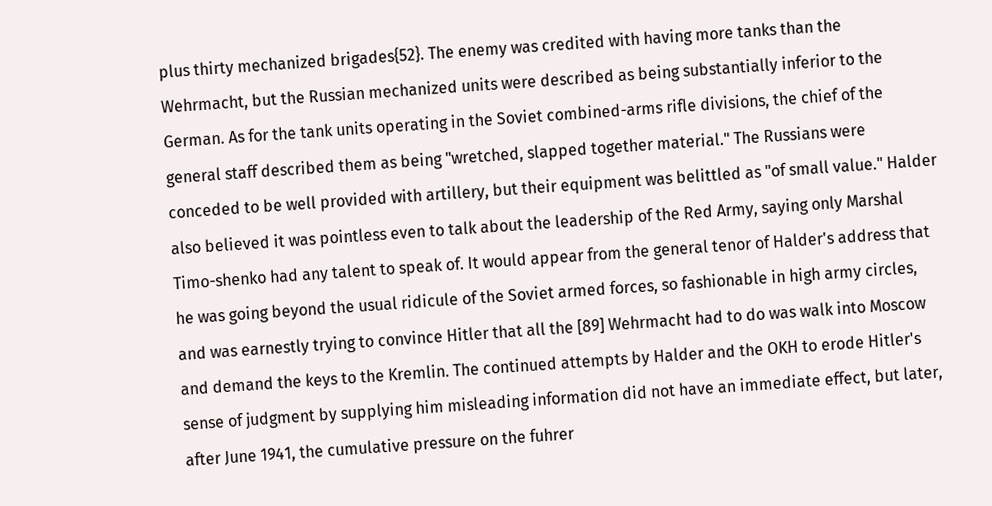plus thirty mechanized brigades{52}. The enemy was credited with having more tanks than the Wehrmacht, but the Russian mechanized units were described as being substantially inferior to the German. As for the tank units operating in the Soviet combined-arms rifle divisions, the chief of the general staff described them as being "wretched, slapped together material." The Russians were conceded to be well provided with artillery, but their equipment was belittled as "of small value." Halder also believed it was pointless even to talk about the leadership of the Red Army, saying only Marshal Timo-shenko had any talent to speak of. It would appear from the general tenor of Halder's address that he was going beyond the usual ridicule of the Soviet armed forces, so fashionable in high army circles, and was earnestly trying to convince Hitler that all the [89] Wehrmacht had to do was walk into Moscow and demand the keys to the Kremlin. The continued attempts by Halder and the OKH to erode Hitler's sense of judgment by supplying him misleading information did not have an immediate effect, but later, after June 1941, the cumulative pressure on the fuhrer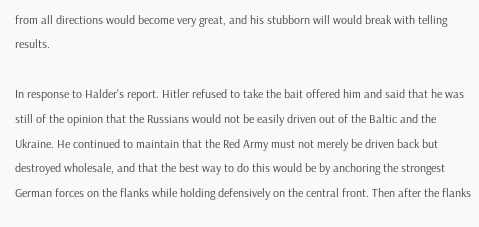from all directions would become very great, and his stubborn will would break with telling results.

In response to Halder's report. Hitler refused to take the bait offered him and said that he was still of the opinion that the Russians would not be easily driven out of the Baltic and the Ukraine. He continued to maintain that the Red Army must not merely be driven back but destroyed wholesale, and that the best way to do this would be by anchoring the strongest German forces on the flanks while holding defensively on the central front. Then after the flanks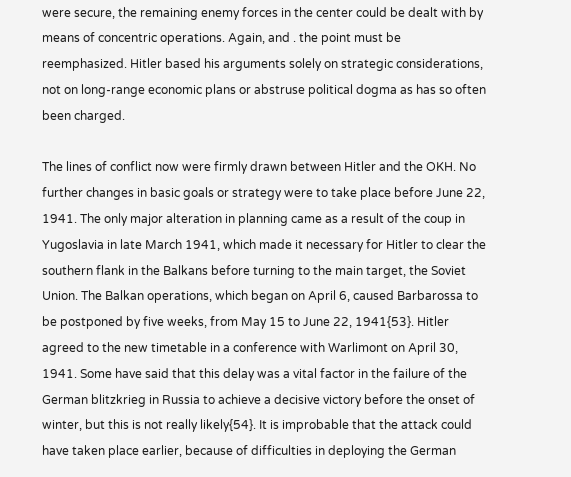were secure, the remaining enemy forces in the center could be dealt with by means of concentric operations. Again, and . the point must be reemphasized. Hitler based his arguments solely on strategic considerations, not on long-range economic plans or abstruse political dogma as has so often been charged.

The lines of conflict now were firmly drawn between Hitler and the OKH. No further changes in basic goals or strategy were to take place before June 22, 1941. The only major alteration in planning came as a result of the coup in Yugoslavia in late March 1941, which made it necessary for Hitler to clear the southern flank in the Balkans before turning to the main target, the Soviet Union. The Balkan operations, which began on April 6, caused Barbarossa to be postponed by five weeks, from May 15 to June 22, 1941{53}. Hitler agreed to the new timetable in a conference with Warlimont on April 30, 1941. Some have said that this delay was a vital factor in the failure of the German blitzkrieg in Russia to achieve a decisive victory before the onset of winter, but this is not really likely{54}. It is improbable that the attack could have taken place earlier, because of difficulties in deploying the German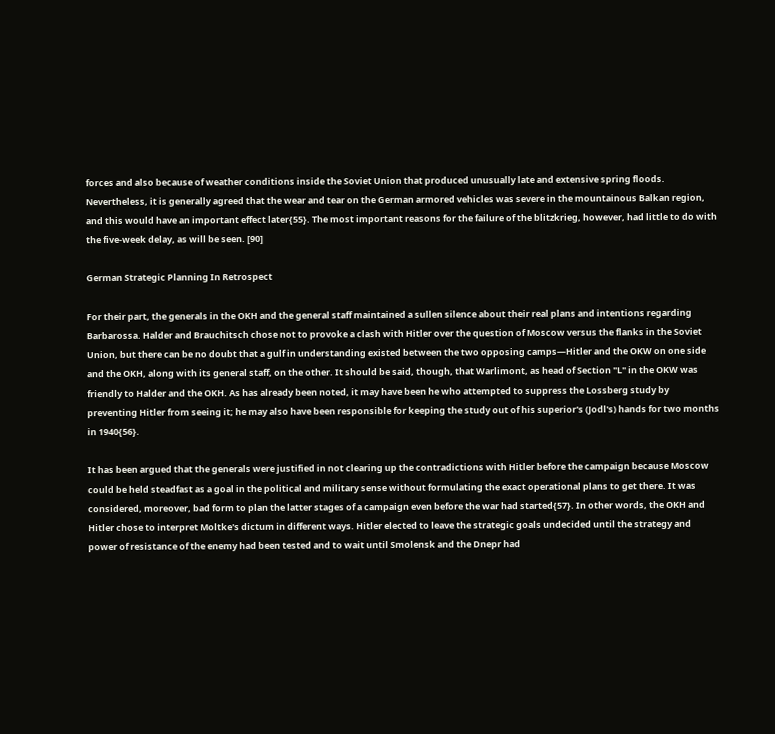forces and also because of weather conditions inside the Soviet Union that produced unusually late and extensive spring floods. Nevertheless, it is generally agreed that the wear and tear on the German armored vehicles was severe in the mountainous Balkan region, and this would have an important effect later{55}. The most important reasons for the failure of the blitzkrieg, however, had little to do with the five-week delay, as will be seen. [90]

German Strategic Planning In Retrospect

For their part, the generals in the OKH and the general staff maintained a sullen silence about their real plans and intentions regarding Barbarossa. Halder and Brauchitsch chose not to provoke a clash with Hitler over the question of Moscow versus the flanks in the Soviet Union, but there can be no doubt that a gulf in understanding existed between the two opposing camps—Hitler and the OKW on one side and the OKH, along with its general staff, on the other. It should be said, though, that Warlimont, as head of Section "L" in the OKW was friendly to Halder and the OKH. As has already been noted, it may have been he who attempted to suppress the Lossberg study by preventing Hitler from seeing it; he may also have been responsible for keeping the study out of his superior's (Jodl's) hands for two months in 1940{56}.

It has been argued that the generals were justified in not clearing up the contradictions with Hitler before the campaign because Moscow could be held steadfast as a goal in the political and military sense without formulating the exact operational plans to get there. It was considered, moreover, bad form to plan the latter stages of a campaign even before the war had started{57}. In other words, the OKH and Hitler chose to interpret Moltke's dictum in different ways. Hitler elected to leave the strategic goals undecided until the strategy and power of resistance of the enemy had been tested and to wait until Smolensk and the Dnepr had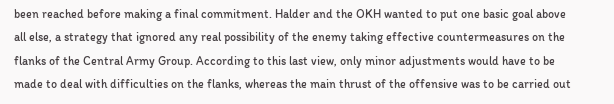been reached before making a final commitment. Halder and the OKH wanted to put one basic goal above all else, a strategy that ignored any real possibility of the enemy taking effective countermeasures on the flanks of the Central Army Group. According to this last view, only minor adjustments would have to be made to deal with difficulties on the flanks, whereas the main thrust of the offensive was to be carried out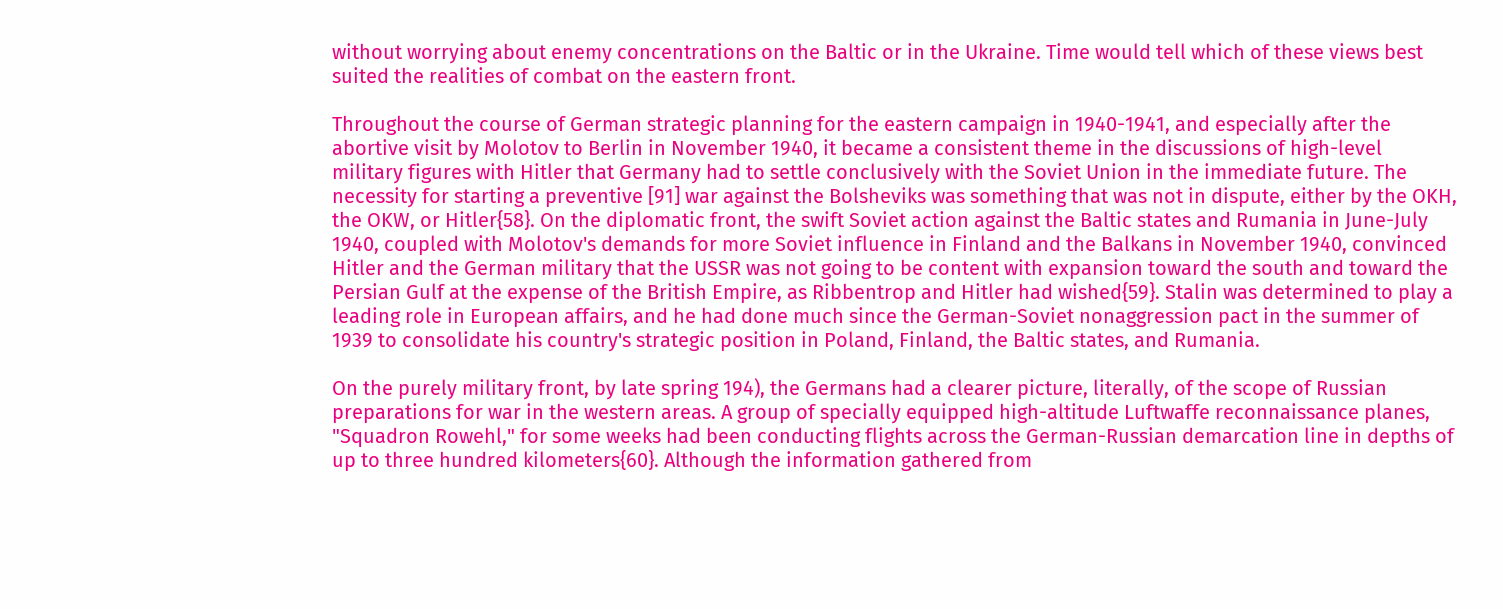without worrying about enemy concentrations on the Baltic or in the Ukraine. Time would tell which of these views best suited the realities of combat on the eastern front.

Throughout the course of German strategic planning for the eastern campaign in 1940-1941, and especially after the abortive visit by Molotov to Berlin in November 1940, it became a consistent theme in the discussions of high-level military figures with Hitler that Germany had to settle conclusively with the Soviet Union in the immediate future. The necessity for starting a preventive [91] war against the Bolsheviks was something that was not in dispute, either by the OKH, the OKW, or Hitler{58}. On the diplomatic front, the swift Soviet action against the Baltic states and Rumania in June-July 1940, coupled with Molotov's demands for more Soviet influence in Finland and the Balkans in November 1940, convinced Hitler and the German military that the USSR was not going to be content with expansion toward the south and toward the Persian Gulf at the expense of the British Empire, as Ribbentrop and Hitler had wished{59}. Stalin was determined to play a leading role in European affairs, and he had done much since the German-Soviet nonaggression pact in the summer of 1939 to consolidate his country's strategic position in Poland, Finland, the Baltic states, and Rumania.

On the purely military front, by late spring 194), the Germans had a clearer picture, literally, of the scope of Russian preparations for war in the western areas. A group of specially equipped high-altitude Luftwaffe reconnaissance planes, "Squadron Rowehl," for some weeks had been conducting flights across the German-Russian demarcation line in depths of up to three hundred kilometers{60}. Although the information gathered from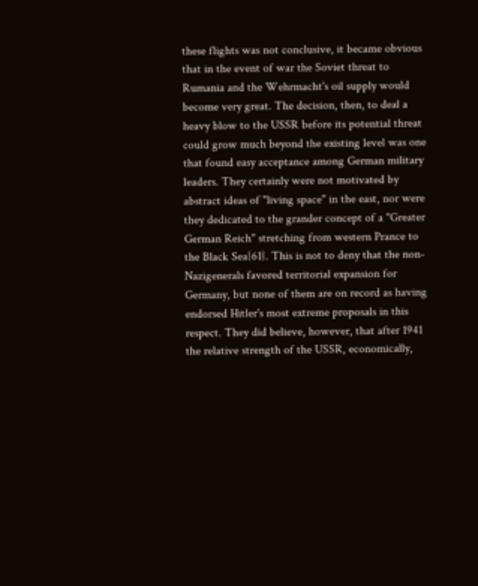these flights was not conclusive, it became obvious that in the event of war the Soviet threat to Rumania and the Wehrmacht's oil supply would become very great. The decision, then, to deal a heavy blow to the USSR before its potential threat could grow much beyond the existing level was one that found easy acceptance among German military leaders. They certainly were not motivated by abstract ideas of "living space" in the east, nor were they dedicated to the grander concept of a "Greater German Reich" stretching from western Prance to the Black Sea{61}. This is not to deny that the non-Nazigenerals favored territorial expansion for Germany, but none of them are on record as having endorsed Hitler's most extreme proposals in this respect. They did believe, however, that after 1941 the relative strength of the USSR, economically,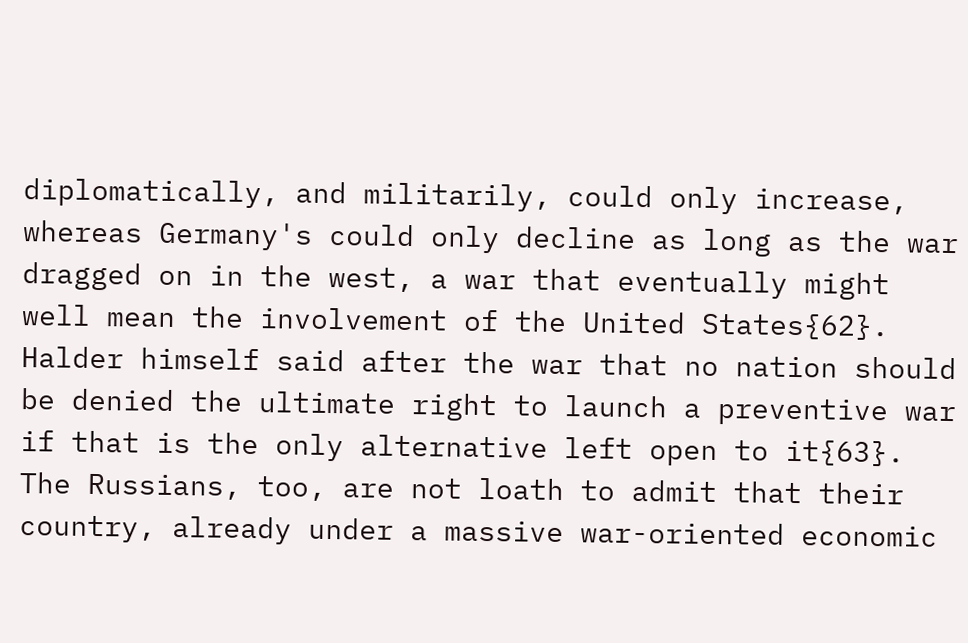diplomatically, and militarily, could only increase, whereas Germany's could only decline as long as the war dragged on in the west, a war that eventually might well mean the involvement of the United States{62}. Halder himself said after the war that no nation should be denied the ultimate right to launch a preventive war if that is the only alternative left open to it{63}. The Russians, too, are not loath to admit that their country, already under a massive war-oriented economic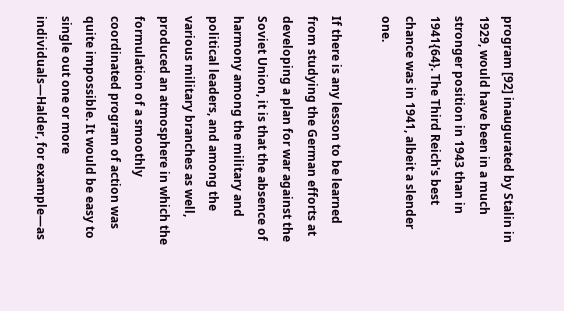program [92] inaugurated by Stalin in 1929, would have been in a much stronger position in 1943 than in 1941{64}. The Third Reich's best chance was in 1941, albeit a slender one.

If there is any lesson to be learned from studying the German efforts at developing a plan for war against the Soviet Union, it is that the absence of harmony among the military and political leaders, and among the various military branches as well, produced an atmosphere in which the formulation of a smoothly coordinated program of action was quite impossible. It would be easy to single out one or more individuals—Halder, for example—as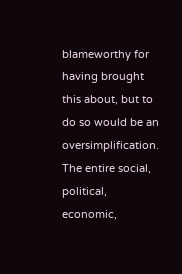blameworthy for having brought this about, but to do so would be an oversimplification. The entire social, political, economic,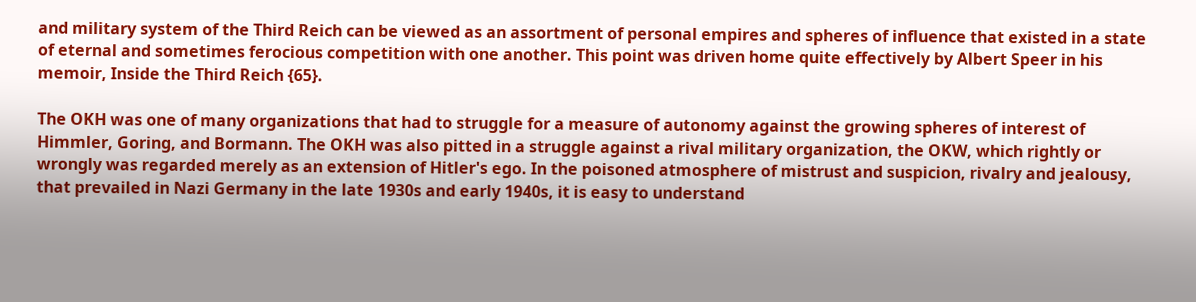and military system of the Third Reich can be viewed as an assortment of personal empires and spheres of influence that existed in a state of eternal and sometimes ferocious competition with one another. This point was driven home quite effectively by Albert Speer in his memoir, Inside the Third Reich {65}.

The OKH was one of many organizations that had to struggle for a measure of autonomy against the growing spheres of interest of Himmler, Goring, and Bormann. The OKH was also pitted in a struggle against a rival military organization, the OKW, which rightly or wrongly was regarded merely as an extension of Hitler's ego. In the poisoned atmosphere of mistrust and suspicion, rivalry and jealousy, that prevailed in Nazi Germany in the late 1930s and early 1940s, it is easy to understand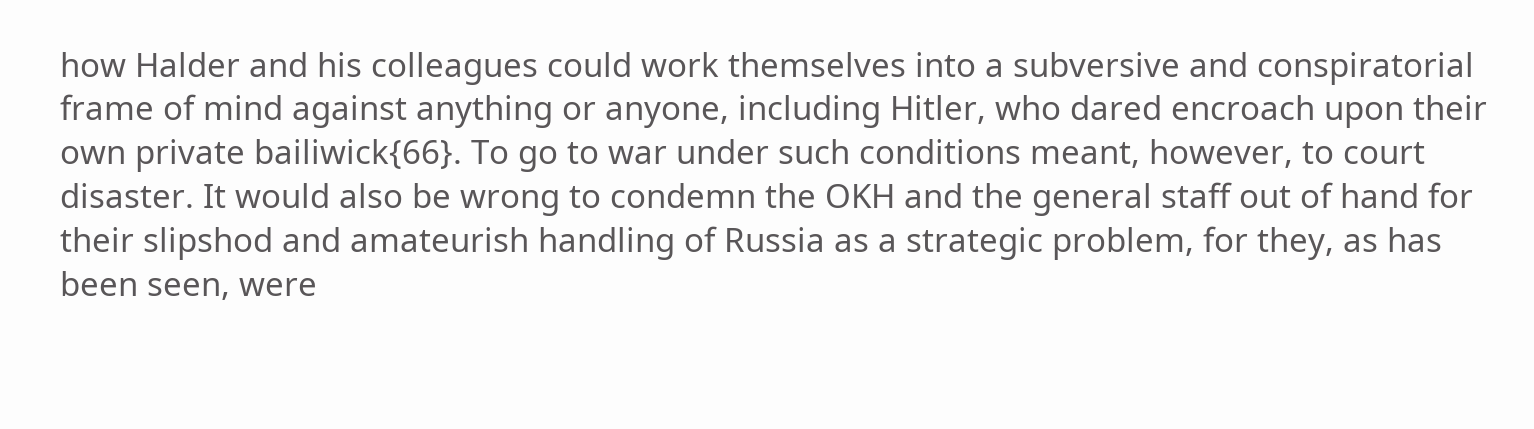how Halder and his colleagues could work themselves into a subversive and conspiratorial frame of mind against anything or anyone, including Hitler, who dared encroach upon their own private bailiwick{66}. To go to war under such conditions meant, however, to court disaster. It would also be wrong to condemn the OKH and the general staff out of hand for their slipshod and amateurish handling of Russia as a strategic problem, for they, as has been seen, were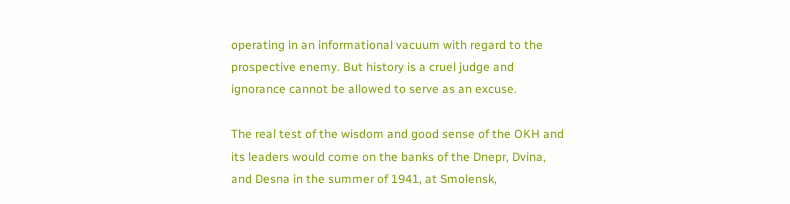operating in an informational vacuum with regard to the prospective enemy. But history is a cruel judge and ignorance cannot be allowed to serve as an excuse.

The real test of the wisdom and good sense of the OKH and its leaders would come on the banks of the Dnepr, Dvina, and Desna in the summer of 1941, at Smolensk,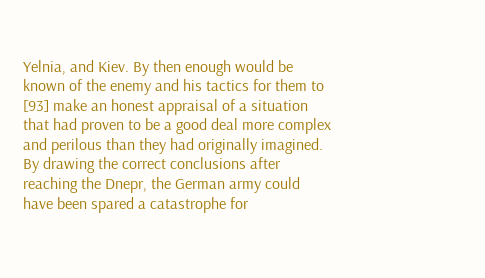Yelnia, and Kiev. By then enough would be known of the enemy and his tactics for them to [93] make an honest appraisal of a situation that had proven to be a good deal more complex and perilous than they had originally imagined. By drawing the correct conclusions after reaching the Dnepr, the German army could have been spared a catastrophe for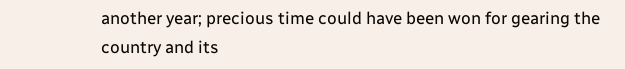another year; precious time could have been won for gearing the country and its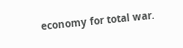economy for total war.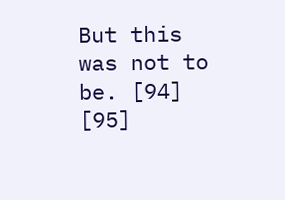But this was not to be. [94] [95]